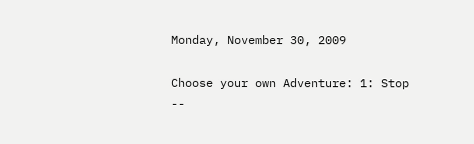Monday, November 30, 2009

Choose your own Adventure: 1: Stop --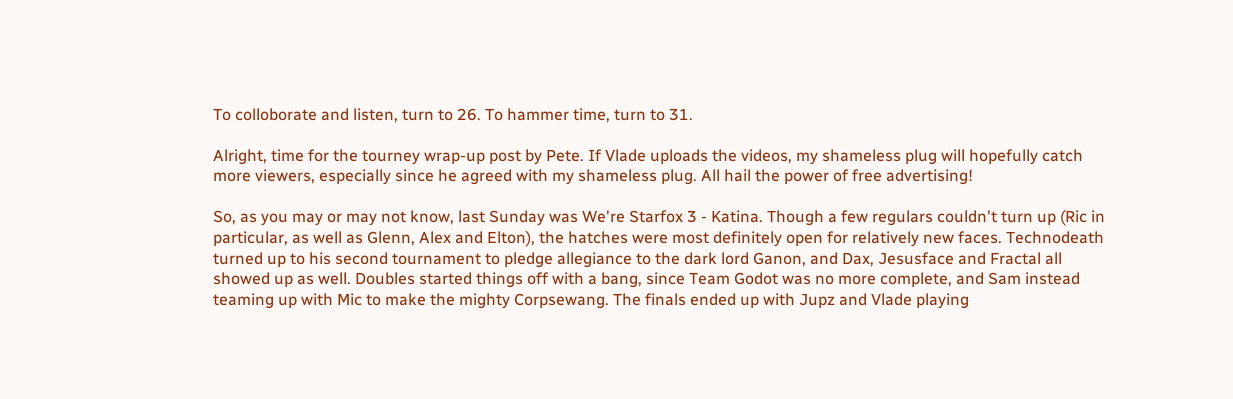To colloborate and listen, turn to 26. To hammer time, turn to 31.

Alright, time for the tourney wrap-up post by Pete. If Vlade uploads the videos, my shameless plug will hopefully catch more viewers, especially since he agreed with my shameless plug. All hail the power of free advertising!

So, as you may or may not know, last Sunday was We're Starfox 3 - Katina. Though a few regulars couldn't turn up (Ric in particular, as well as Glenn, Alex and Elton), the hatches were most definitely open for relatively new faces. Technodeath turned up to his second tournament to pledge allegiance to the dark lord Ganon, and Dax, Jesusface and Fractal all showed up as well. Doubles started things off with a bang, since Team Godot was no more complete, and Sam instead teaming up with Mic to make the mighty Corpsewang. The finals ended up with Jupz and Vlade playing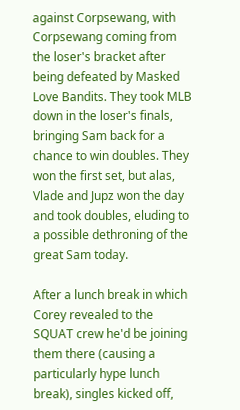against Corpsewang, with Corpsewang coming from the loser's bracket after being defeated by Masked Love Bandits. They took MLB down in the loser's finals, bringing Sam back for a chance to win doubles. They won the first set, but alas, Vlade and Jupz won the day and took doubles, eluding to a possible dethroning of the great Sam today.

After a lunch break in which Corey revealed to the SQUAT crew he'd be joining them there (causing a particularly hype lunch break), singles kicked off,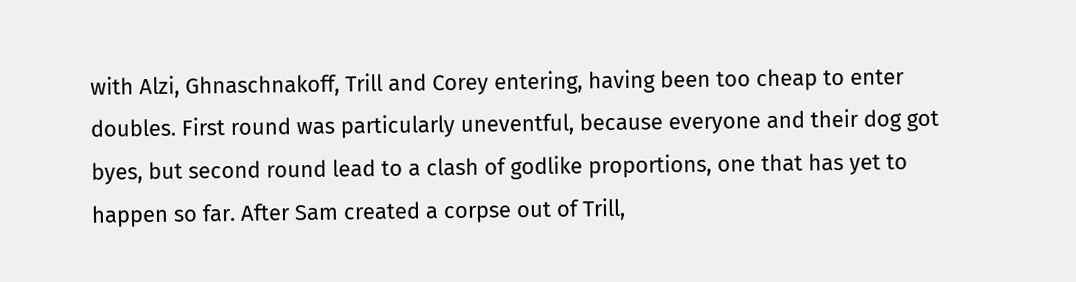with Alzi, Ghnaschnakoff, Trill and Corey entering, having been too cheap to enter doubles. First round was particularly uneventful, because everyone and their dog got byes, but second round lead to a clash of godlike proportions, one that has yet to happen so far. After Sam created a corpse out of Trill,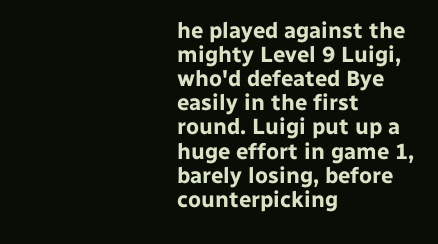he played against the mighty Level 9 Luigi, who'd defeated Bye easily in the first round. Luigi put up a huge effort in game 1, barely losing, before counterpicking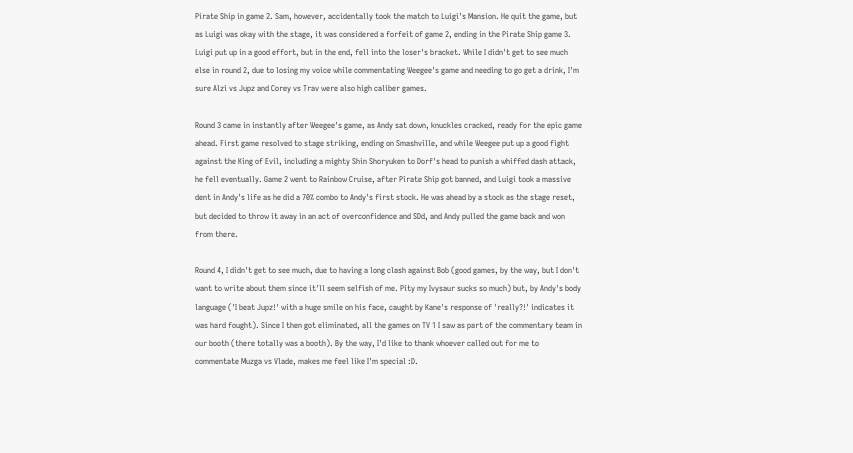Pirate Ship in game 2. Sam, however, accidentally took the match to Luigi's Mansion. He quit the game, but as Luigi was okay with the stage, it was considered a forfeit of game 2, ending in the Pirate Ship game 3. Luigi put up in a good effort, but in the end, fell into the loser's bracket. While I didn't get to see much else in round 2, due to losing my voice while commentating Weegee's game and needing to go get a drink, I'm sure Alzi vs Jupz and Corey vs Trav were also high caliber games.

Round 3 came in instantly after Weegee's game, as Andy sat down, knuckles cracked, ready for the epic game ahead. First game resolved to stage striking, ending on Smashville, and while Weegee put up a good fight against the King of Evil, including a mighty Shin Shoryuken to Dorf's head to punish a whiffed dash attack, he fell eventually. Game 2 went to Rainbow Cruise, after Pirate Ship got banned, and Luigi took a massive dent in Andy's life as he did a 70% combo to Andy's first stock. He was ahead by a stock as the stage reset, but decided to throw it away in an act of overconfidence and SDd, and Andy pulled the game back and won from there.

Round 4, I didn't get to see much, due to having a long clash against Bob (good games, by the way, but I don't want to write about them since it'll seem selfish of me. Pity my Ivysaur sucks so much) but, by Andy's body language ('I beat Jupz!' with a huge smile on his face, caught by Kane's response of 'really?!' indicates it was hard fought). Since I then got eliminated, all the games on TV 1 I saw as part of the commentary team in our booth (there totally was a booth). By the way, I'd like to thank whoever called out for me to commentate Muzga vs Vlade, makes me feel like I'm special :D.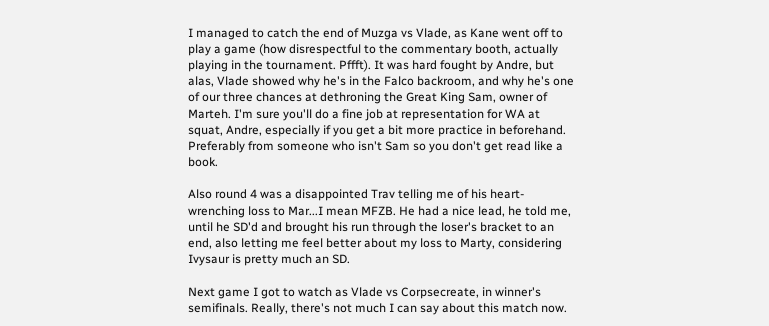I managed to catch the end of Muzga vs Vlade, as Kane went off to play a game (how disrespectful to the commentary booth, actually playing in the tournament. Pffft). It was hard fought by Andre, but alas, Vlade showed why he's in the Falco backroom, and why he's one of our three chances at dethroning the Great King Sam, owner of Marteh. I'm sure you'll do a fine job at representation for WA at squat, Andre, especially if you get a bit more practice in beforehand. Preferably from someone who isn't Sam so you don't get read like a book.

Also round 4 was a disappointed Trav telling me of his heart-wrenching loss to Mar...I mean MFZB. He had a nice lead, he told me, until he SD'd and brought his run through the loser's bracket to an end, also letting me feel better about my loss to Marty, considering Ivysaur is pretty much an SD.

Next game I got to watch as Vlade vs Corpsecreate, in winner's semifinals. Really, there's not much I can say about this match now.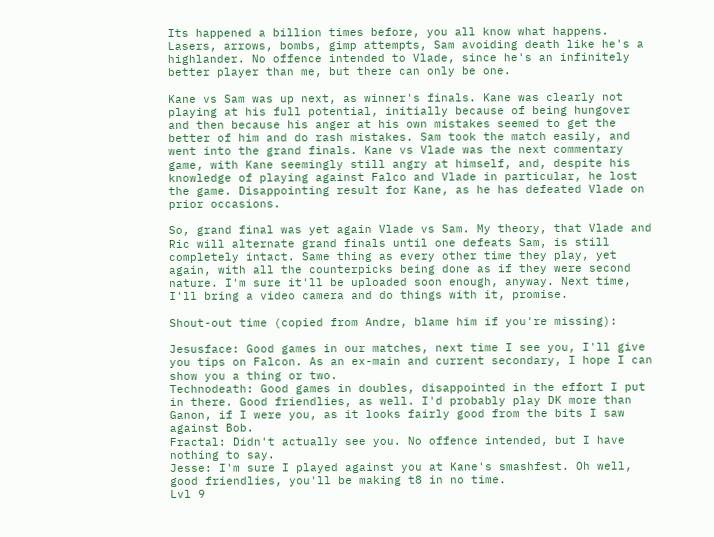Its happened a billion times before, you all know what happens. Lasers, arrows, bombs, gimp attempts, Sam avoiding death like he's a highlander. No offence intended to Vlade, since he's an infinitely better player than me, but there can only be one.

Kane vs Sam was up next, as winner's finals. Kane was clearly not playing at his full potential, initially because of being hungover and then because his anger at his own mistakes seemed to get the better of him and do rash mistakes. Sam took the match easily, and went into the grand finals. Kane vs Vlade was the next commentary game, with Kane seemingly still angry at himself, and, despite his knowledge of playing against Falco and Vlade in particular, he lost the game. Disappointing result for Kane, as he has defeated Vlade on prior occasions.

So, grand final was yet again Vlade vs Sam. My theory, that Vlade and Ric will alternate grand finals until one defeats Sam, is still completely intact. Same thing as every other time they play, yet again, with all the counterpicks being done as if they were second nature. I'm sure it'll be uploaded soon enough, anyway. Next time, I'll bring a video camera and do things with it, promise.

Shout-out time (copied from Andre, blame him if you're missing):

Jesusface: Good games in our matches, next time I see you, I'll give you tips on Falcon. As an ex-main and current secondary, I hope I can show you a thing or two.
Technodeath: Good games in doubles, disappointed in the effort I put in there. Good friendlies, as well. I'd probably play DK more than Ganon, if I were you, as it looks fairly good from the bits I saw against Bob.
Fractal: Didn't actually see you. No offence intended, but I have nothing to say.
Jesse: I'm sure I played against you at Kane's smashfest. Oh well, good friendlies, you'll be making t8 in no time.
Lvl 9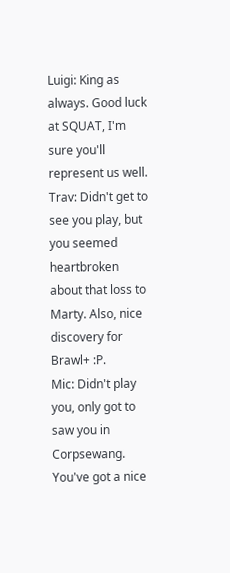Luigi: King as always. Good luck at SQUAT, I'm sure you'll represent us well.
Trav: Didn't get to see you play, but you seemed heartbroken about that loss to Marty. Also, nice discovery for Brawl+ :P.
Mic: Didn't play you, only got to saw you in Corpsewang. You've got a nice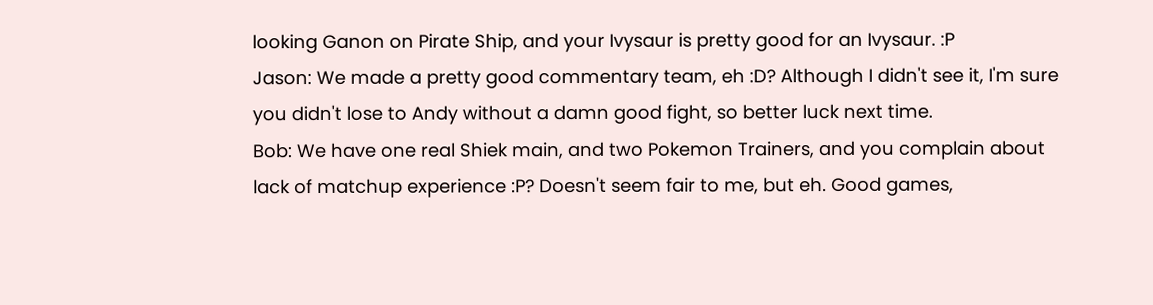looking Ganon on Pirate Ship, and your Ivysaur is pretty good for an Ivysaur. :P
Jason: We made a pretty good commentary team, eh :D? Although I didn't see it, I'm sure you didn't lose to Andy without a damn good fight, so better luck next time.
Bob: We have one real Shiek main, and two Pokemon Trainers, and you complain about lack of matchup experience :P? Doesn't seem fair to me, but eh. Good games,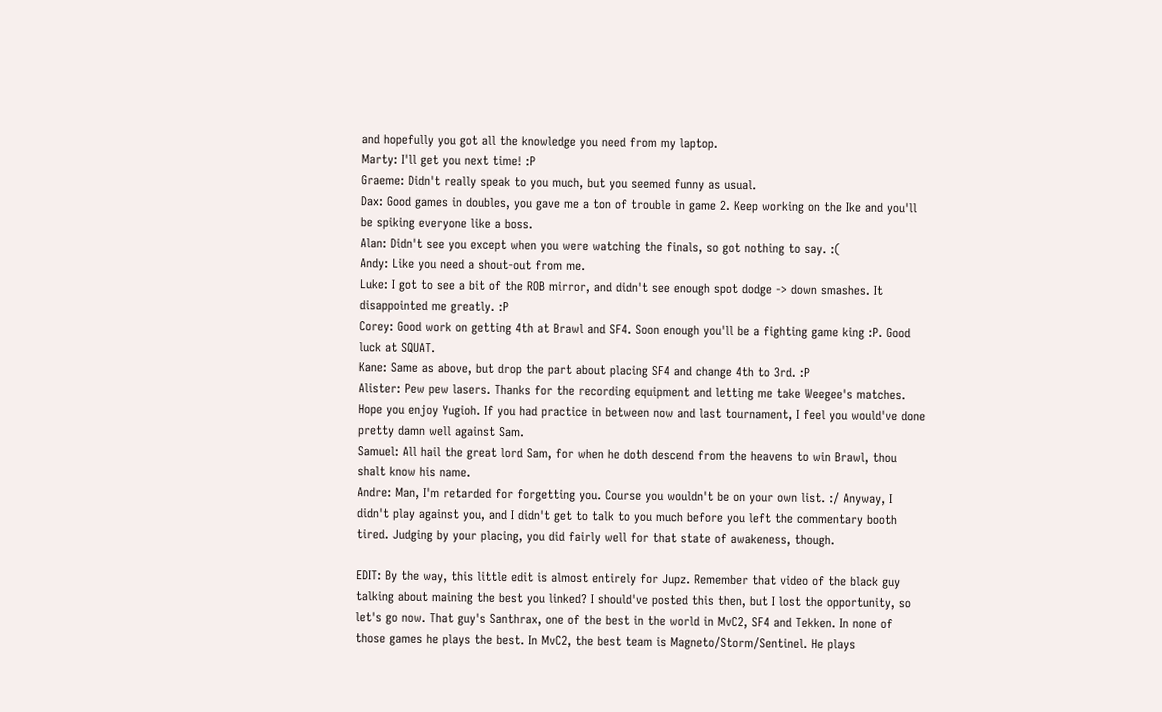and hopefully you got all the knowledge you need from my laptop.
Marty: I'll get you next time! :P
Graeme: Didn't really speak to you much, but you seemed funny as usual.
Dax: Good games in doubles, you gave me a ton of trouble in game 2. Keep working on the Ike and you'll be spiking everyone like a boss.
Alan: Didn't see you except when you were watching the finals, so got nothing to say. :(
Andy: Like you need a shout-out from me.
Luke: I got to see a bit of the ROB mirror, and didn't see enough spot dodge -> down smashes. It disappointed me greatly. :P
Corey: Good work on getting 4th at Brawl and SF4. Soon enough you'll be a fighting game king :P. Good luck at SQUAT.
Kane: Same as above, but drop the part about placing SF4 and change 4th to 3rd. :P
Alister: Pew pew lasers. Thanks for the recording equipment and letting me take Weegee's matches. Hope you enjoy Yugioh. If you had practice in between now and last tournament, I feel you would've done pretty damn well against Sam.
Samuel: All hail the great lord Sam, for when he doth descend from the heavens to win Brawl, thou shalt know his name.
Andre: Man, I'm retarded for forgetting you. Course you wouldn't be on your own list. :/ Anyway, I didn't play against you, and I didn't get to talk to you much before you left the commentary booth tired. Judging by your placing, you did fairly well for that state of awakeness, though.

EDIT: By the way, this little edit is almost entirely for Jupz. Remember that video of the black guy talking about maining the best you linked? I should've posted this then, but I lost the opportunity, so let's go now. That guy's Santhrax, one of the best in the world in MvC2, SF4 and Tekken. In none of those games he plays the best. In MvC2, the best team is Magneto/Storm/Sentinel. He plays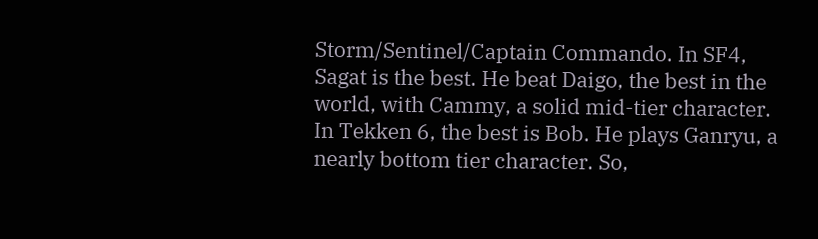Storm/Sentinel/Captain Commando. In SF4, Sagat is the best. He beat Daigo, the best in the world, with Cammy, a solid mid-tier character. In Tekken 6, the best is Bob. He plays Ganryu, a nearly bottom tier character. So,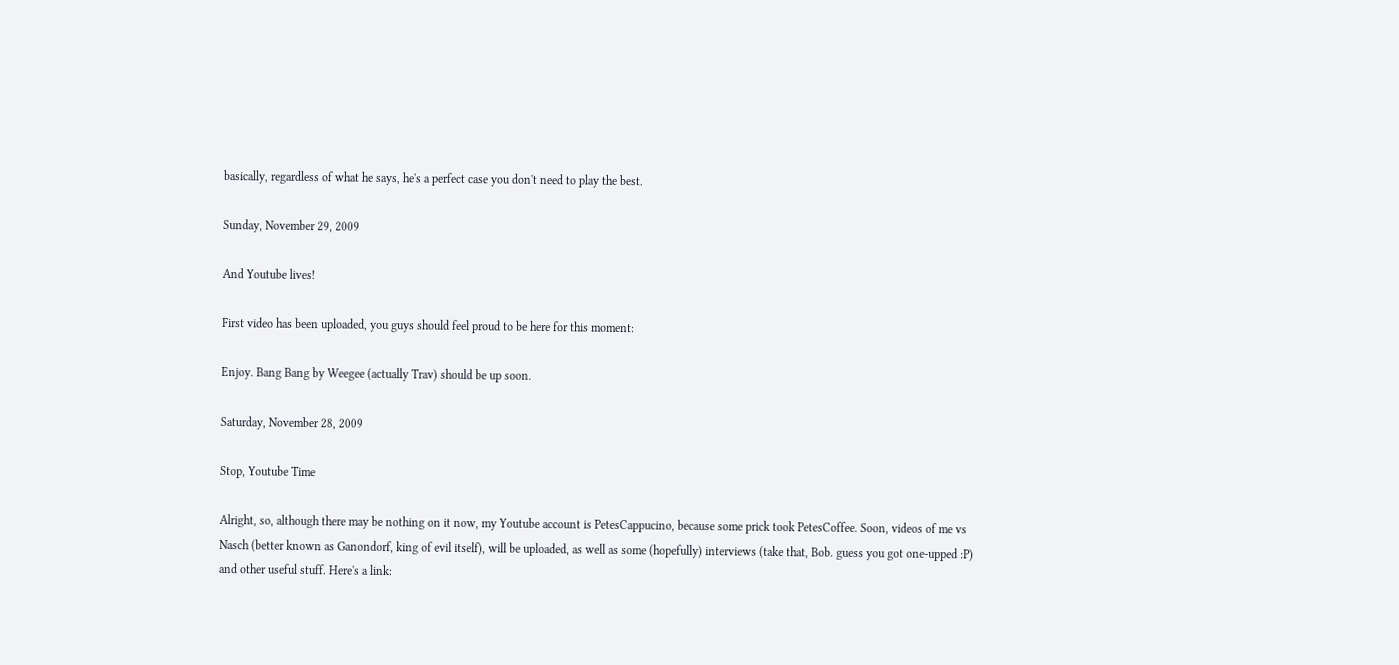basically, regardless of what he says, he's a perfect case you don't need to play the best.

Sunday, November 29, 2009

And Youtube lives!

First video has been uploaded, you guys should feel proud to be here for this moment:

Enjoy. Bang Bang by Weegee (actually Trav) should be up soon.

Saturday, November 28, 2009

Stop, Youtube Time

Alright, so, although there may be nothing on it now, my Youtube account is PetesCappucino, because some prick took PetesCoffee. Soon, videos of me vs Nasch (better known as Ganondorf, king of evil itself), will be uploaded, as well as some (hopefully) interviews (take that, Bob. guess you got one-upped :P) and other useful stuff. Here's a link: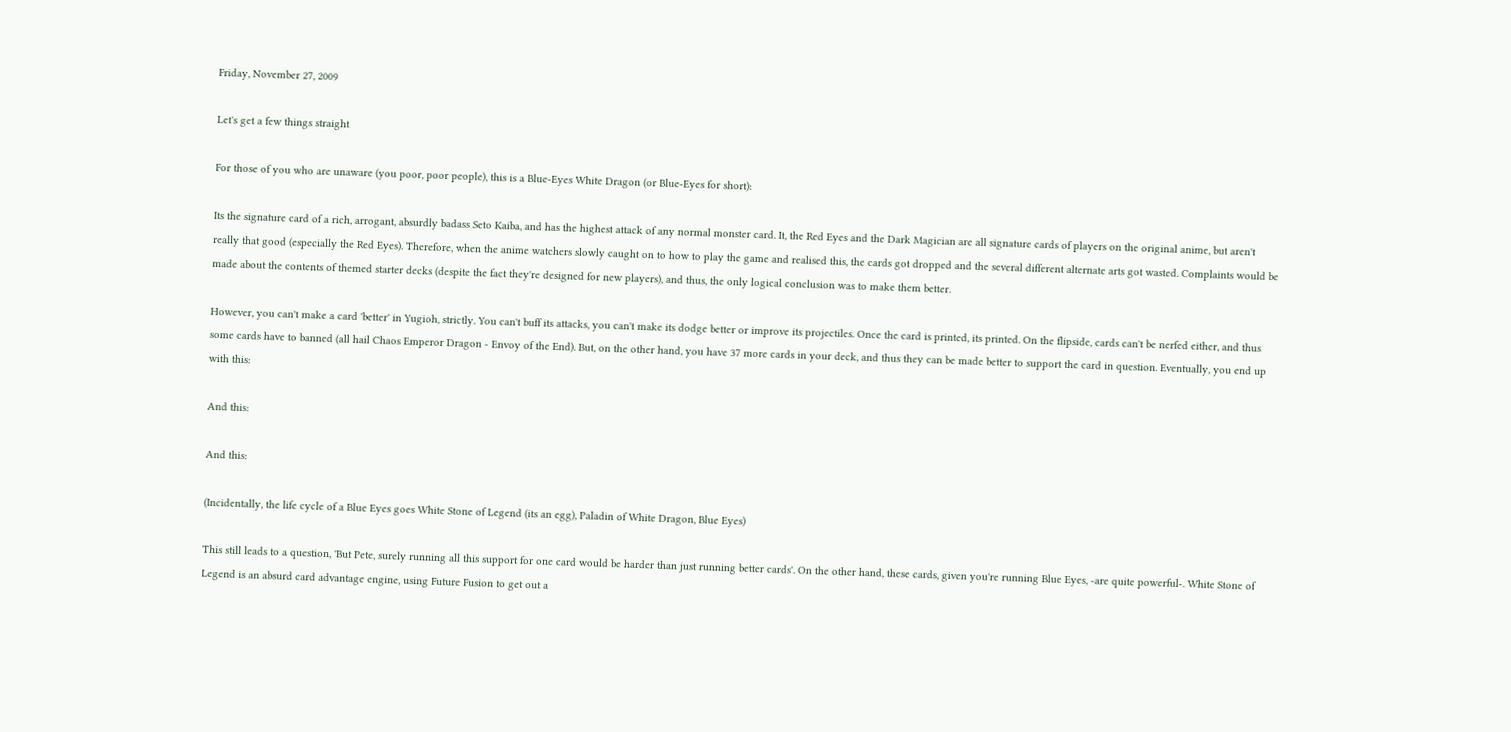Friday, November 27, 2009

Let's get a few things straight

For those of you who are unaware (you poor, poor people), this is a Blue-Eyes White Dragon (or Blue-Eyes for short):

Its the signature card of a rich, arrogant, absurdly badass Seto Kaiba, and has the highest attack of any normal monster card. It, the Red Eyes and the Dark Magician are all signature cards of players on the original anime, but aren't really that good (especially the Red Eyes). Therefore, when the anime watchers slowly caught on to how to play the game and realised this, the cards got dropped and the several different alternate arts got wasted. Complaints would be made about the contents of themed starter decks (despite the fact they're designed for new players), and thus, the only logical conclusion was to make them better.

However, you can't make a card 'better' in Yugioh, strictly. You can't buff its attacks, you can't make its dodge better or improve its projectiles. Once the card is printed, its printed. On the flipside, cards can't be nerfed either, and thus some cards have to banned (all hail Chaos Emperor Dragon - Envoy of the End). But, on the other hand, you have 37 more cards in your deck, and thus they can be made better to support the card in question. Eventually, you end up with this:

And this:

And this:

(Incidentally, the life cycle of a Blue Eyes goes White Stone of Legend (its an egg), Paladin of White Dragon, Blue Eyes)

This still leads to a question, 'But Pete, surely running all this support for one card would be harder than just running better cards'. On the other hand, these cards, given you're running Blue Eyes, -are quite powerful-. White Stone of Legend is an absurd card advantage engine, using Future Fusion to get out a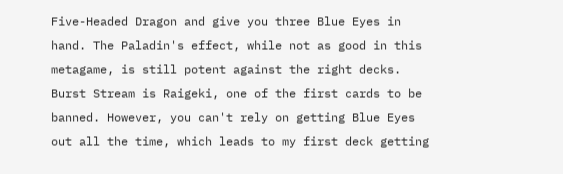Five-Headed Dragon and give you three Blue Eyes in hand. The Paladin's effect, while not as good in this metagame, is still potent against the right decks. Burst Stream is Raigeki, one of the first cards to be banned. However, you can't rely on getting Blue Eyes out all the time, which leads to my first deck getting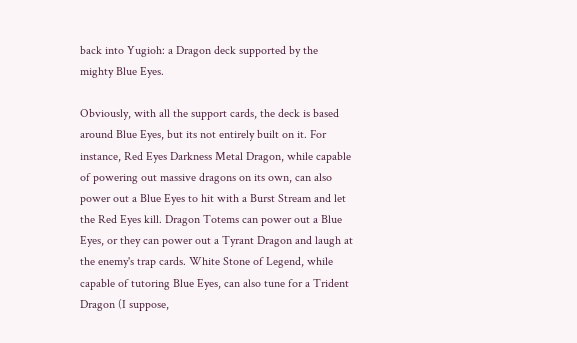back into Yugioh: a Dragon deck supported by the mighty Blue Eyes.

Obviously, with all the support cards, the deck is based around Blue Eyes, but its not entirely built on it. For instance, Red Eyes Darkness Metal Dragon, while capable of powering out massive dragons on its own, can also power out a Blue Eyes to hit with a Burst Stream and let the Red Eyes kill. Dragon Totems can power out a Blue Eyes, or they can power out a Tyrant Dragon and laugh at the enemy's trap cards. White Stone of Legend, while capable of tutoring Blue Eyes, can also tune for a Trident Dragon (I suppose,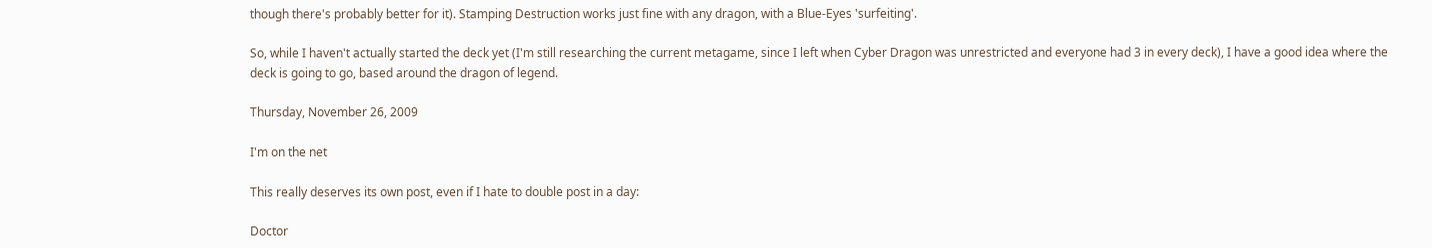though there's probably better for it). Stamping Destruction works just fine with any dragon, with a Blue-Eyes 'surfeiting'.

So, while I haven't actually started the deck yet (I'm still researching the current metagame, since I left when Cyber Dragon was unrestricted and everyone had 3 in every deck), I have a good idea where the deck is going to go, based around the dragon of legend.

Thursday, November 26, 2009

I'm on the net

This really deserves its own post, even if I hate to double post in a day:

Doctor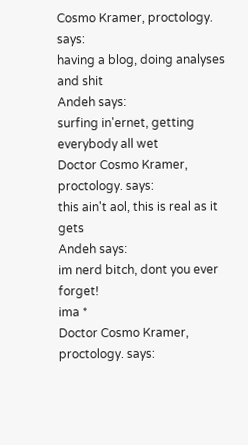Cosmo Kramer, proctology. says:
having a blog, doing analyses and shit
Andeh says:
surfing in'ernet, getting everybody all wet
Doctor Cosmo Kramer, proctology. says:
this ain't aol, this is real as it gets
Andeh says:
im nerd bitch, dont you ever forget!
ima *
Doctor Cosmo Kramer, proctology. says: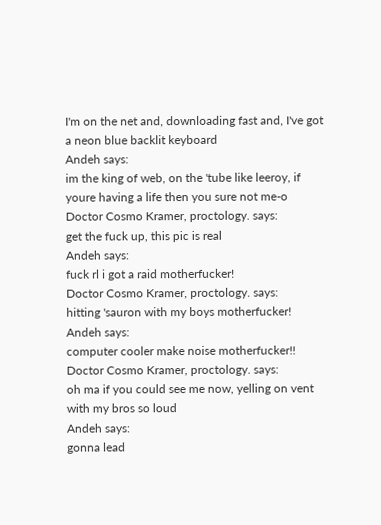I'm on the net and, downloading fast and, I've got a neon blue backlit keyboard
Andeh says:
im the king of web, on the 'tube like leeroy, if youre having a life then you sure not me-o
Doctor Cosmo Kramer, proctology. says:
get the fuck up, this pic is real
Andeh says:
fuck rl i got a raid motherfucker!
Doctor Cosmo Kramer, proctology. says:
hitting 'sauron with my boys motherfucker!
Andeh says:
computer cooler make noise motherfucker!!
Doctor Cosmo Kramer, proctology. says:
oh ma if you could see me now, yelling on vent with my bros so loud
Andeh says:
gonna lead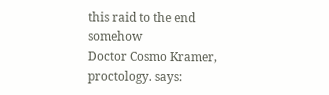this raid to the end somehow
Doctor Cosmo Kramer, proctology. says: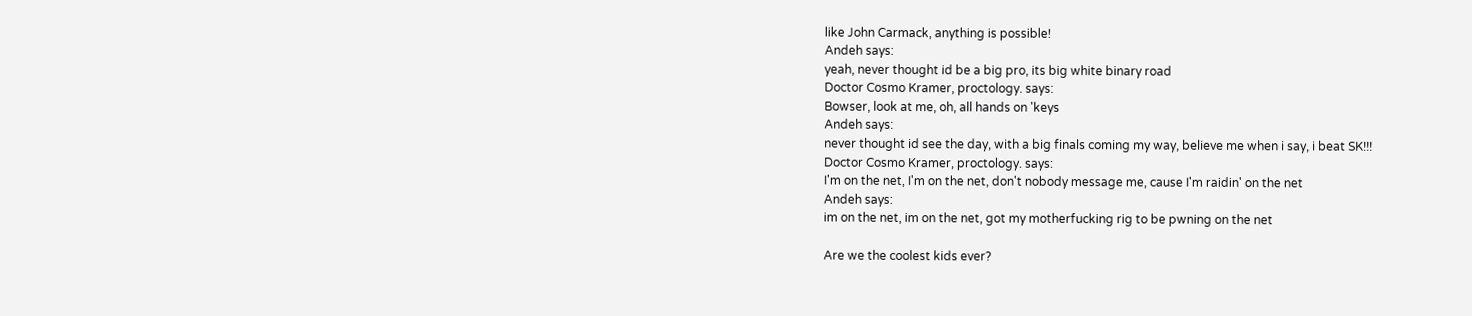like John Carmack, anything is possible!
Andeh says:
yeah, never thought id be a big pro, its big white binary road
Doctor Cosmo Kramer, proctology. says:
Bowser, look at me, oh, all hands on 'keys
Andeh says:
never thought id see the day, with a big finals coming my way, believe me when i say, i beat SK!!!
Doctor Cosmo Kramer, proctology. says:
I'm on the net, I'm on the net, don't nobody message me, cause I'm raidin' on the net
Andeh says:
im on the net, im on the net, got my motherfucking rig to be pwning on the net

Are we the coolest kids ever?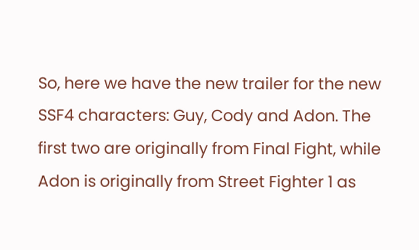So, here we have the new trailer for the new SSF4 characters: Guy, Cody and Adon. The first two are originally from Final Fight, while Adon is originally from Street Fighter 1 as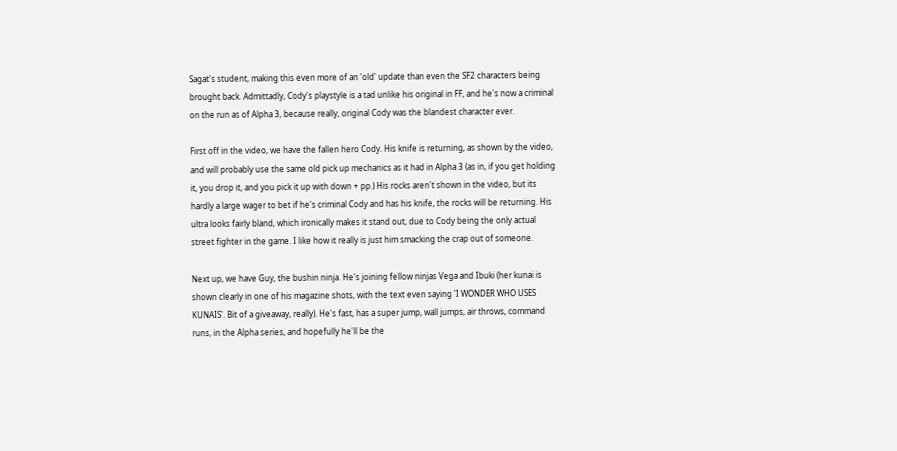Sagat's student, making this even more of an 'old' update than even the SF2 characters being brought back. Admittadly, Cody's playstyle is a tad unlike his original in FF, and he's now a criminal on the run as of Alpha 3, because really, original Cody was the blandest character ever.

First off in the video, we have the fallen hero Cody. His knife is returning, as shown by the video, and will probably use the same old pick up mechanics as it had in Alpha 3 (as in, if you get holding it, you drop it, and you pick it up with down + pp.) His rocks aren't shown in the video, but its hardly a large wager to bet if he's criminal Cody and has his knife, the rocks will be returning. His ultra looks fairly bland, which ironically makes it stand out, due to Cody being the only actual street fighter in the game. I like how it really is just him smacking the crap out of someone.

Next up, we have Guy, the bushin ninja. He's joining fellow ninjas Vega and Ibuki (her kunai is shown clearly in one of his magazine shots, with the text even saying 'I WONDER WHO USES KUNAIS'. Bit of a giveaway, really). He's fast, has a super jump, wall jumps, air throws, command runs, in the Alpha series, and hopefully he'll be the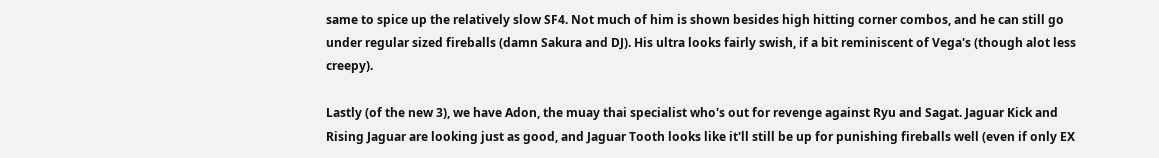same to spice up the relatively slow SF4. Not much of him is shown besides high hitting corner combos, and he can still go under regular sized fireballs (damn Sakura and DJ). His ultra looks fairly swish, if a bit reminiscent of Vega's (though alot less creepy).

Lastly (of the new 3), we have Adon, the muay thai specialist who's out for revenge against Ryu and Sagat. Jaguar Kick and Rising Jaguar are looking just as good, and Jaguar Tooth looks like it'll still be up for punishing fireballs well (even if only EX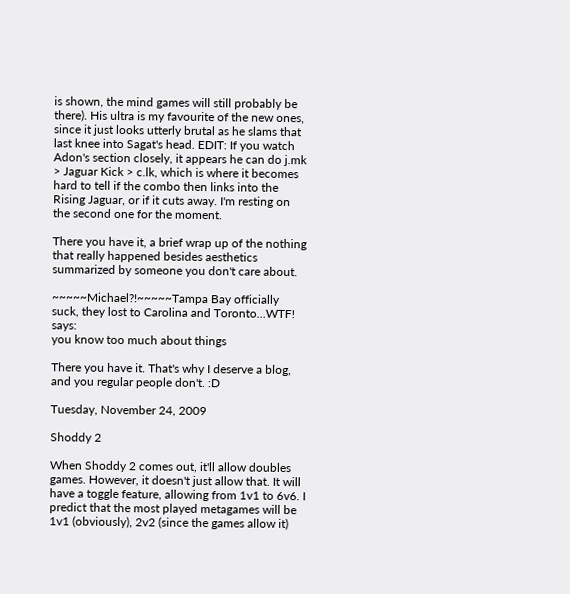is shown, the mind games will still probably be there). His ultra is my favourite of the new ones, since it just looks utterly brutal as he slams that last knee into Sagat's head. EDIT: If you watch Adon's section closely, it appears he can do j.mk > Jaguar Kick > c.lk, which is where it becomes hard to tell if the combo then links into the Rising Jaguar, or if it cuts away. I'm resting on the second one for the moment.

There you have it, a brief wrap up of the nothing that really happened besides aesthetics summarized by someone you don't care about.

~~~~~Michael?!~~~~~Tampa Bay officially suck, they lost to Carolina and Toronto...WTF! says:
you know too much about things

There you have it. That's why I deserve a blog, and you regular people don't. :D

Tuesday, November 24, 2009

Shoddy 2

When Shoddy 2 comes out, it'll allow doubles games. However, it doesn't just allow that. It will have a toggle feature, allowing from 1v1 to 6v6. I predict that the most played metagames will be 1v1 (obviously), 2v2 (since the games allow it)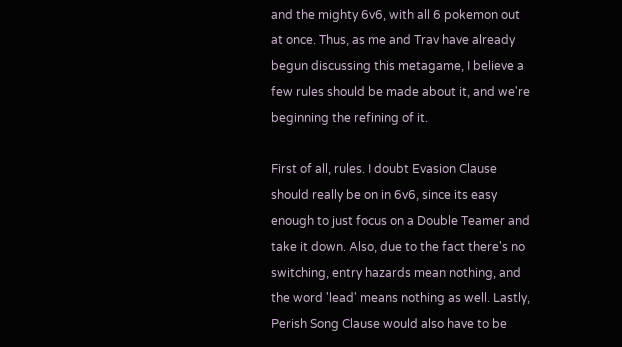and the mighty 6v6, with all 6 pokemon out at once. Thus, as me and Trav have already begun discussing this metagame, I believe a few rules should be made about it, and we're beginning the refining of it.

First of all, rules. I doubt Evasion Clause should really be on in 6v6, since its easy enough to just focus on a Double Teamer and take it down. Also, due to the fact there's no switching, entry hazards mean nothing, and the word 'lead' means nothing as well. Lastly, Perish Song Clause would also have to be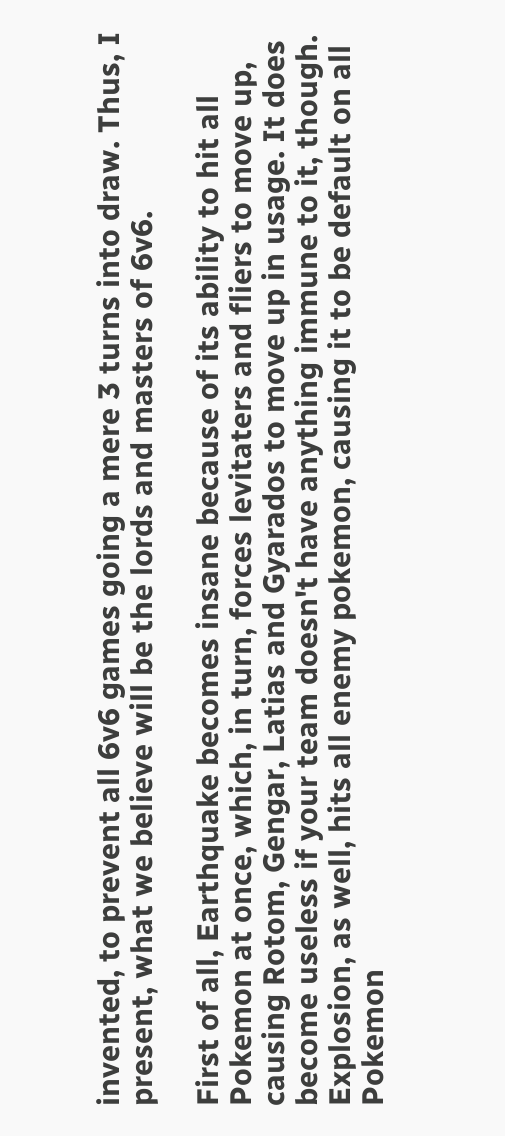invented, to prevent all 6v6 games going a mere 3 turns into draw. Thus, I present, what we believe will be the lords and masters of 6v6.

First of all, Earthquake becomes insane because of its ability to hit all Pokemon at once, which, in turn, forces levitaters and fliers to move up, causing Rotom, Gengar, Latias and Gyarados to move up in usage. It does become useless if your team doesn't have anything immune to it, though. Explosion, as well, hits all enemy pokemon, causing it to be default on all Pokemon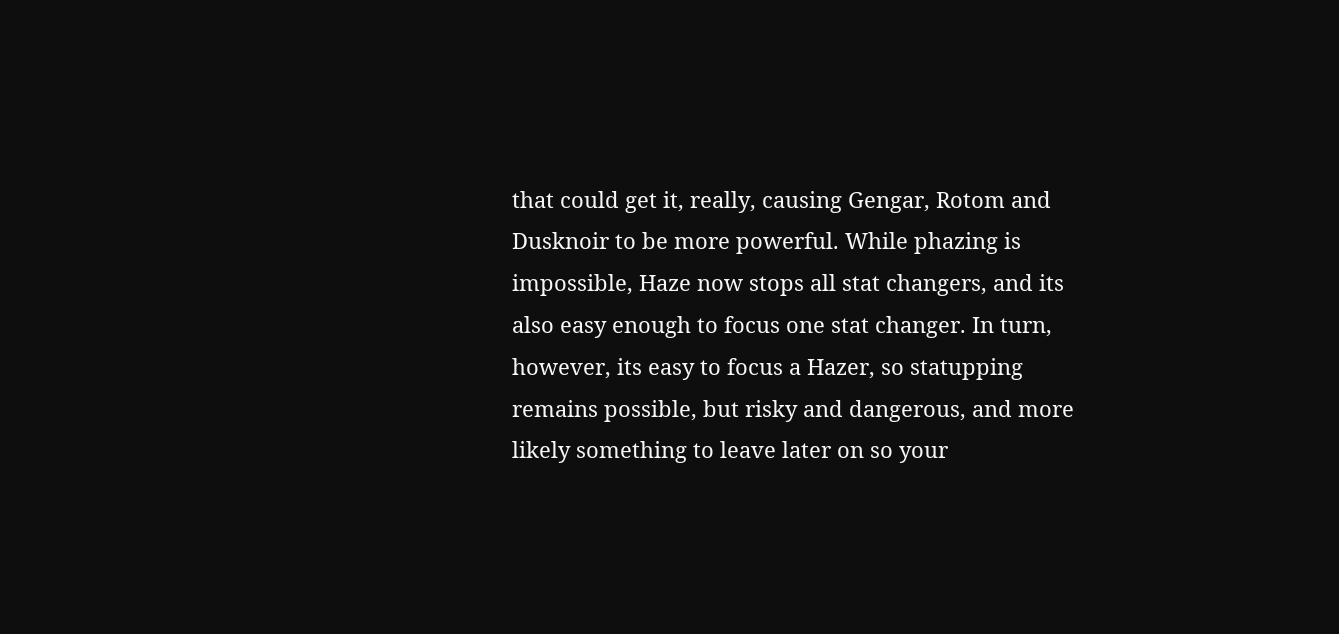that could get it, really, causing Gengar, Rotom and Dusknoir to be more powerful. While phazing is impossible, Haze now stops all stat changers, and its also easy enough to focus one stat changer. In turn, however, its easy to focus a Hazer, so statupping remains possible, but risky and dangerous, and more likely something to leave later on so your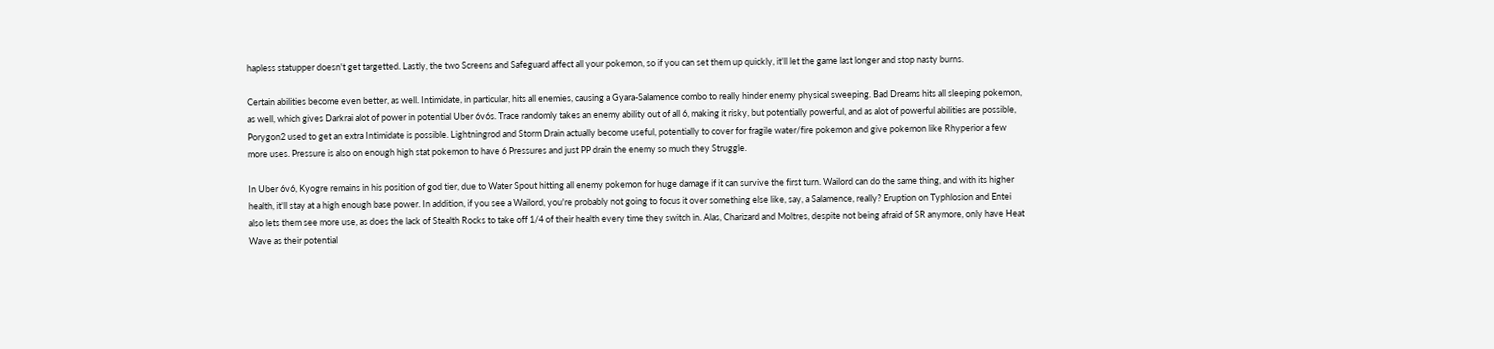hapless statupper doesn't get targetted. Lastly, the two Screens and Safeguard affect all your pokemon, so if you can set them up quickly, it'll let the game last longer and stop nasty burns.

Certain abilities become even better, as well. Intimidate, in particular, hits all enemies, causing a Gyara-Salamence combo to really hinder enemy physical sweeping. Bad Dreams hits all sleeping pokemon, as well, which gives Darkrai alot of power in potential Uber 6v6s. Trace randomly takes an enemy ability out of all 6, making it risky, but potentially powerful, and as alot of powerful abilities are possible, Porygon2 used to get an extra Intimidate is possible. Lightningrod and Storm Drain actually become useful, potentially to cover for fragile water/fire pokemon and give pokemon like Rhyperior a few more uses. Pressure is also on enough high stat pokemon to have 6 Pressures and just PP drain the enemy so much they Struggle.

In Uber 6v6, Kyogre remains in his position of god tier, due to Water Spout hitting all enemy pokemon for huge damage if it can survive the first turn. Wailord can do the same thing, and with its higher health, it'll stay at a high enough base power. In addition, if you see a Wailord, you're probably not going to focus it over something else like, say, a Salamence, really? Eruption on Typhlosion and Entei also lets them see more use, as does the lack of Stealth Rocks to take off 1/4 of their health every time they switch in. Alas, Charizard and Moltres, despite not being afraid of SR anymore, only have Heat Wave as their potential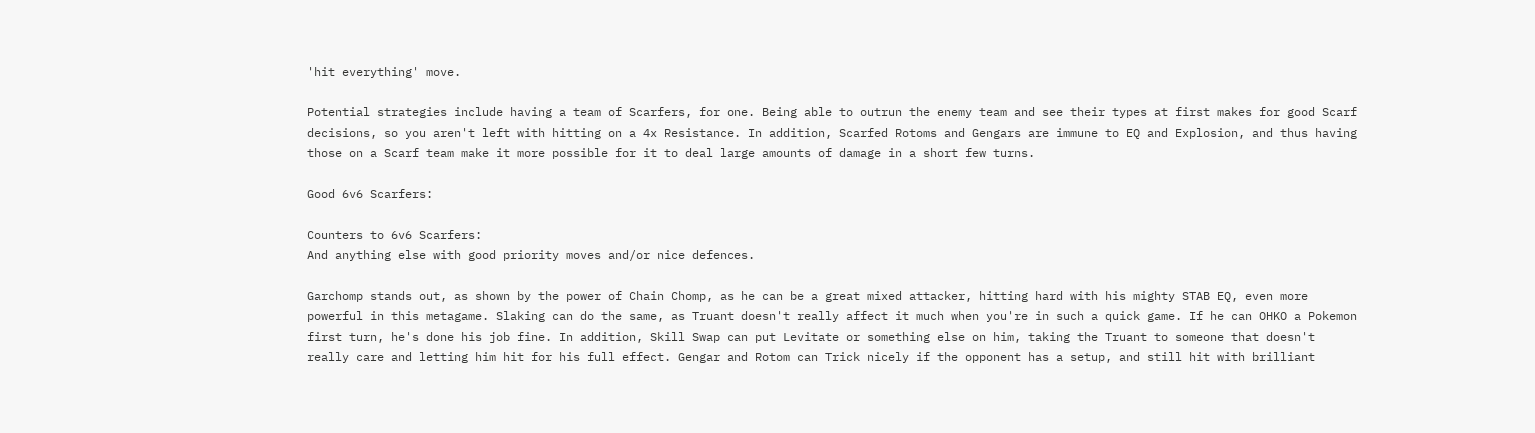'hit everything' move.

Potential strategies include having a team of Scarfers, for one. Being able to outrun the enemy team and see their types at first makes for good Scarf decisions, so you aren't left with hitting on a 4x Resistance. In addition, Scarfed Rotoms and Gengars are immune to EQ and Explosion, and thus having those on a Scarf team make it more possible for it to deal large amounts of damage in a short few turns.

Good 6v6 Scarfers:

Counters to 6v6 Scarfers:
And anything else with good priority moves and/or nice defences.

Garchomp stands out, as shown by the power of Chain Chomp, as he can be a great mixed attacker, hitting hard with his mighty STAB EQ, even more powerful in this metagame. Slaking can do the same, as Truant doesn't really affect it much when you're in such a quick game. If he can OHKO a Pokemon first turn, he's done his job fine. In addition, Skill Swap can put Levitate or something else on him, taking the Truant to someone that doesn't really care and letting him hit for his full effect. Gengar and Rotom can Trick nicely if the opponent has a setup, and still hit with brilliant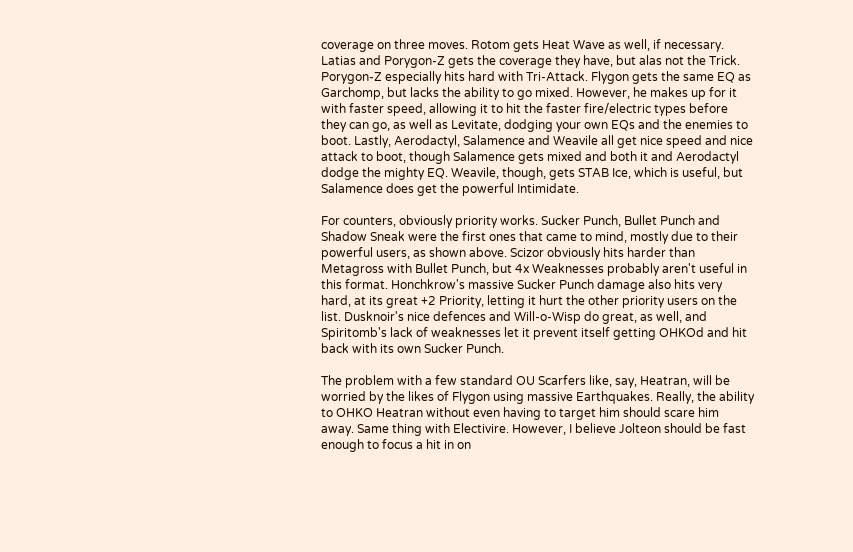coverage on three moves. Rotom gets Heat Wave as well, if necessary. Latias and Porygon-Z gets the coverage they have, but alas not the Trick. Porygon-Z especially hits hard with Tri-Attack. Flygon gets the same EQ as Garchomp, but lacks the ability to go mixed. However, he makes up for it with faster speed, allowing it to hit the faster fire/electric types before they can go, as well as Levitate, dodging your own EQs and the enemies to boot. Lastly, Aerodactyl, Salamence and Weavile all get nice speed and nice attack to boot, though Salamence gets mixed and both it and Aerodactyl dodge the mighty EQ. Weavile, though, gets STAB Ice, which is useful, but Salamence does get the powerful Intimidate.

For counters, obviously priority works. Sucker Punch, Bullet Punch and Shadow Sneak were the first ones that came to mind, mostly due to their powerful users, as shown above. Scizor obviously hits harder than Metagross with Bullet Punch, but 4x Weaknesses probably aren't useful in this format. Honchkrow's massive Sucker Punch damage also hits very hard, at its great +2 Priority, letting it hurt the other priority users on the list. Dusknoir's nice defences and Will-o-Wisp do great, as well, and Spiritomb's lack of weaknesses let it prevent itself getting OHKOd and hit back with its own Sucker Punch.

The problem with a few standard OU Scarfers like, say, Heatran, will be worried by the likes of Flygon using massive Earthquakes. Really, the ability to OHKO Heatran without even having to target him should scare him away. Same thing with Electivire. However, I believe Jolteon should be fast enough to focus a hit in on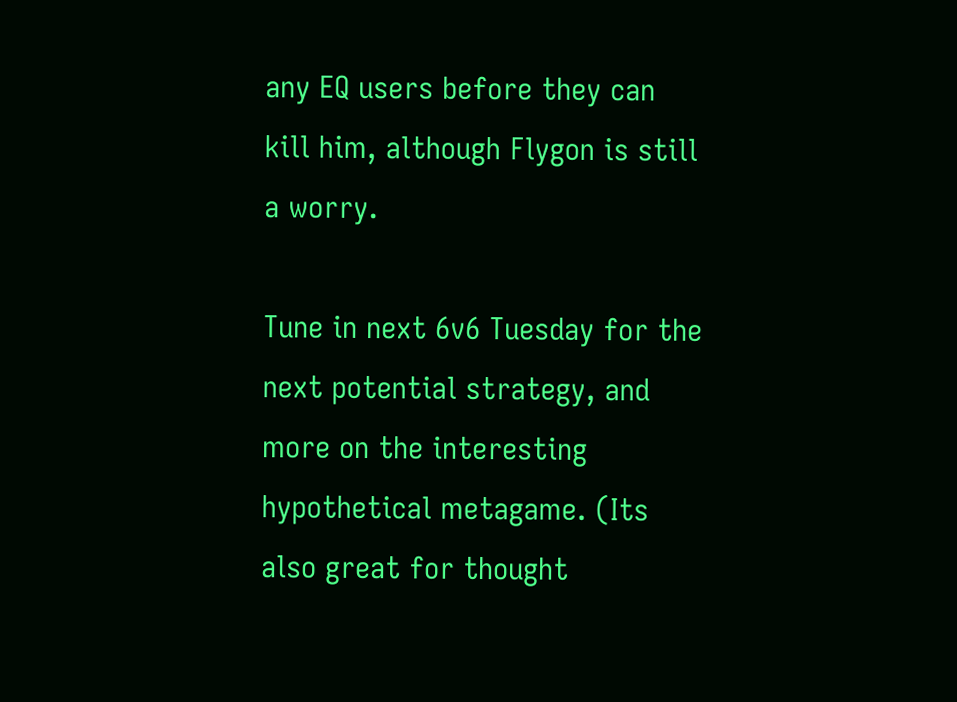any EQ users before they can kill him, although Flygon is still a worry.

Tune in next 6v6 Tuesday for the next potential strategy, and more on the interesting hypothetical metagame. (Its also great for thought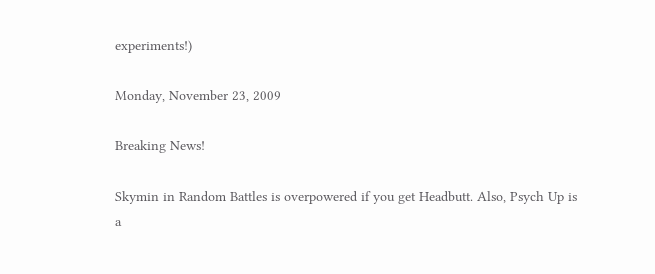experiments!)

Monday, November 23, 2009

Breaking News!

Skymin in Random Battles is overpowered if you get Headbutt. Also, Psych Up is a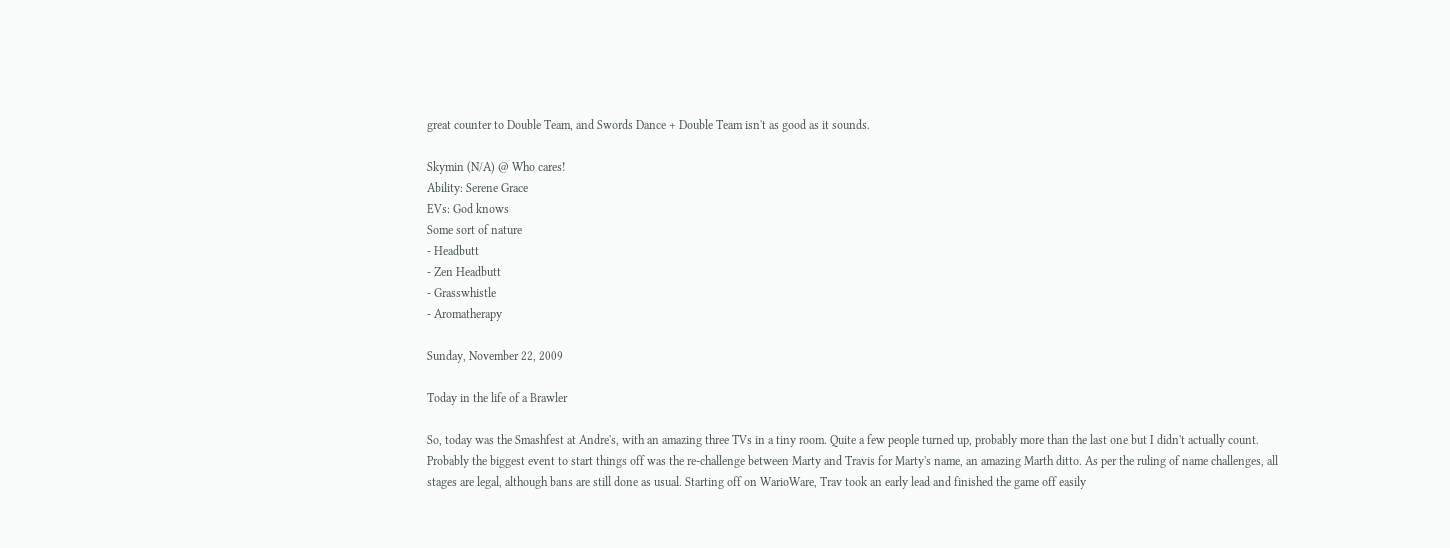great counter to Double Team, and Swords Dance + Double Team isn't as good as it sounds.

Skymin (N/A) @ Who cares!
Ability: Serene Grace
EVs: God knows
Some sort of nature
- Headbutt
- Zen Headbutt
- Grasswhistle
- Aromatherapy

Sunday, November 22, 2009

Today in the life of a Brawler

So, today was the Smashfest at Andre's, with an amazing three TVs in a tiny room. Quite a few people turned up, probably more than the last one but I didn't actually count. Probably the biggest event to start things off was the re-challenge between Marty and Travis for Marty's name, an amazing Marth ditto. As per the ruling of name challenges, all stages are legal, although bans are still done as usual. Starting off on WarioWare, Trav took an early lead and finished the game off easily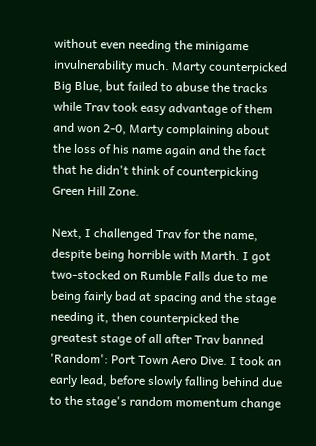without even needing the minigame invulnerability much. Marty counterpicked Big Blue, but failed to abuse the tracks while Trav took easy advantage of them and won 2-0, Marty complaining about the loss of his name again and the fact that he didn't think of counterpicking Green Hill Zone.

Next, I challenged Trav for the name, despite being horrible with Marth. I got two-stocked on Rumble Falls due to me being fairly bad at spacing and the stage needing it, then counterpicked the greatest stage of all after Trav banned 'Random': Port Town Aero Dive. I took an early lead, before slowly falling behind due to the stage's random momentum change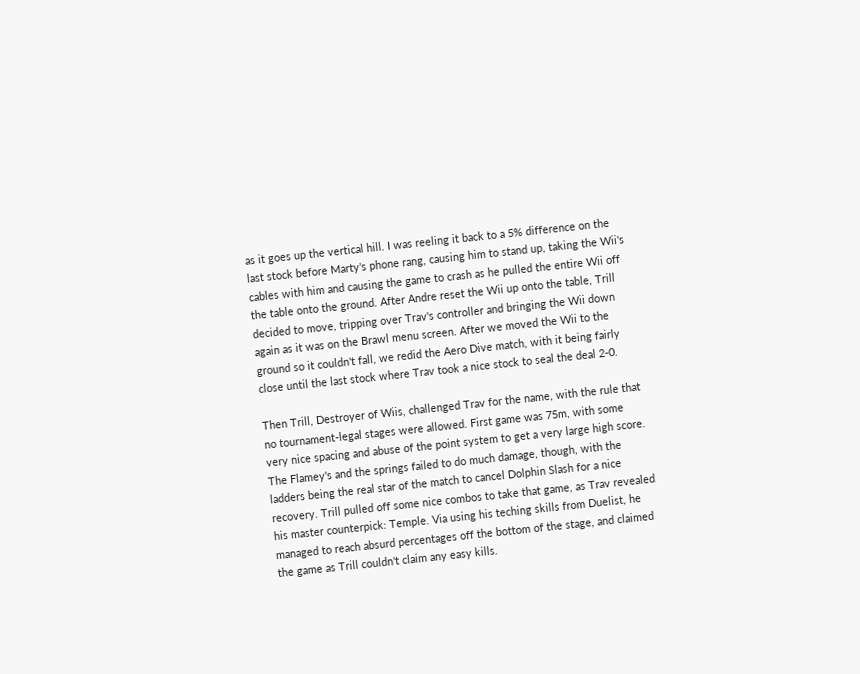as it goes up the vertical hill. I was reeling it back to a 5% difference on the last stock before Marty's phone rang, causing him to stand up, taking the Wii's cables with him and causing the game to crash as he pulled the entire Wii off the table onto the ground. After Andre reset the Wii up onto the table, Trill decided to move, tripping over Trav's controller and bringing the Wii down again as it was on the Brawl menu screen. After we moved the Wii to the ground so it couldn't fall, we redid the Aero Dive match, with it being fairly close until the last stock where Trav took a nice stock to seal the deal 2-0.

Then Trill, Destroyer of Wiis, challenged Trav for the name, with the rule that no tournament-legal stages were allowed. First game was 75m, with some very nice spacing and abuse of the point system to get a very large high score. The Flamey's and the springs failed to do much damage, though, with the ladders being the real star of the match to cancel Dolphin Slash for a nice recovery. Trill pulled off some nice combos to take that game, as Trav revealed his master counterpick: Temple. Via using his teching skills from Duelist, he managed to reach absurd percentages off the bottom of the stage, and claimed the game as Trill couldn't claim any easy kills.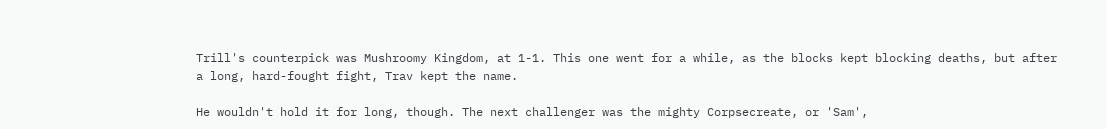Trill's counterpick was Mushroomy Kingdom, at 1-1. This one went for a while, as the blocks kept blocking deaths, but after a long, hard-fought fight, Trav kept the name.

He wouldn't hold it for long, though. The next challenger was the mighty Corpsecreate, or 'Sam',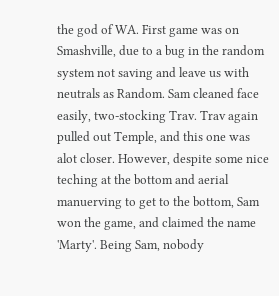the god of WA. First game was on Smashville, due to a bug in the random system not saving and leave us with neutrals as Random. Sam cleaned face easily, two-stocking Trav. Trav again pulled out Temple, and this one was alot closer. However, despite some nice teching at the bottom and aerial manuerving to get to the bottom, Sam won the game, and claimed the name 'Marty'. Being Sam, nobody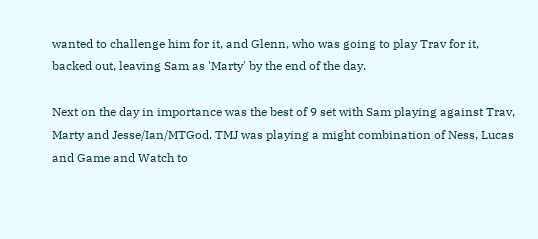wanted to challenge him for it, and Glenn, who was going to play Trav for it, backed out, leaving Sam as 'Marty' by the end of the day.

Next on the day in importance was the best of 9 set with Sam playing against Trav, Marty and Jesse/Ian/MTGod. TMJ was playing a might combination of Ness, Lucas and Game and Watch to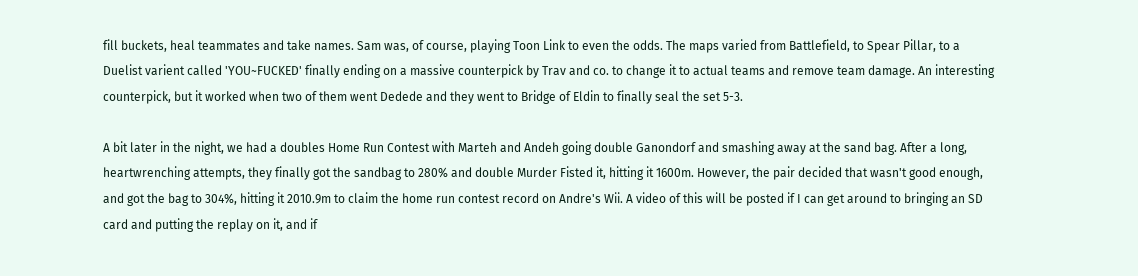fill buckets, heal teammates and take names. Sam was, of course, playing Toon Link to even the odds. The maps varied from Battlefield, to Spear Pillar, to a Duelist varient called 'YOU~FUCKED' finally ending on a massive counterpick by Trav and co. to change it to actual teams and remove team damage. An interesting counterpick, but it worked when two of them went Dedede and they went to Bridge of Eldin to finally seal the set 5-3.

A bit later in the night, we had a doubles Home Run Contest with Marteh and Andeh going double Ganondorf and smashing away at the sand bag. After a long, heartwrenching attempts, they finally got the sandbag to 280% and double Murder Fisted it, hitting it 1600m. However, the pair decided that wasn't good enough, and got the bag to 304%, hitting it 2010.9m to claim the home run contest record on Andre's Wii. A video of this will be posted if I can get around to bringing an SD card and putting the replay on it, and if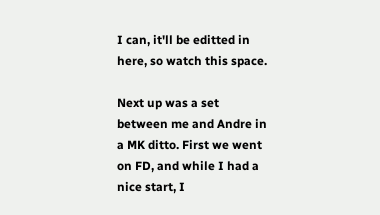I can, it'll be editted in here, so watch this space.

Next up was a set between me and Andre in a MK ditto. First we went on FD, and while I had a nice start, I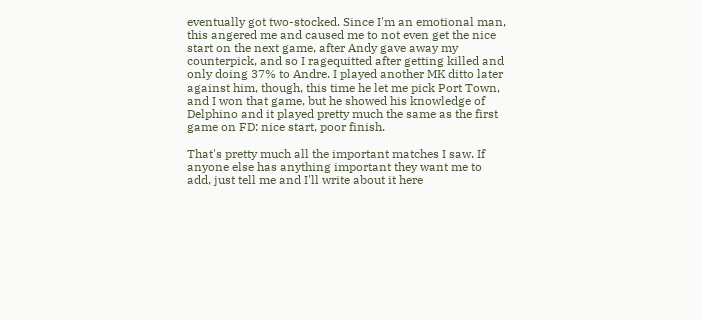eventually got two-stocked. Since I'm an emotional man, this angered me and caused me to not even get the nice start on the next game, after Andy gave away my counterpick, and so I ragequitted after getting killed and only doing 37% to Andre. I played another MK ditto later against him, though, this time he let me pick Port Town, and I won that game, but he showed his knowledge of Delphino and it played pretty much the same as the first game on FD: nice start, poor finish.

That's pretty much all the important matches I saw. If anyone else has anything important they want me to add, just tell me and I'll write about it here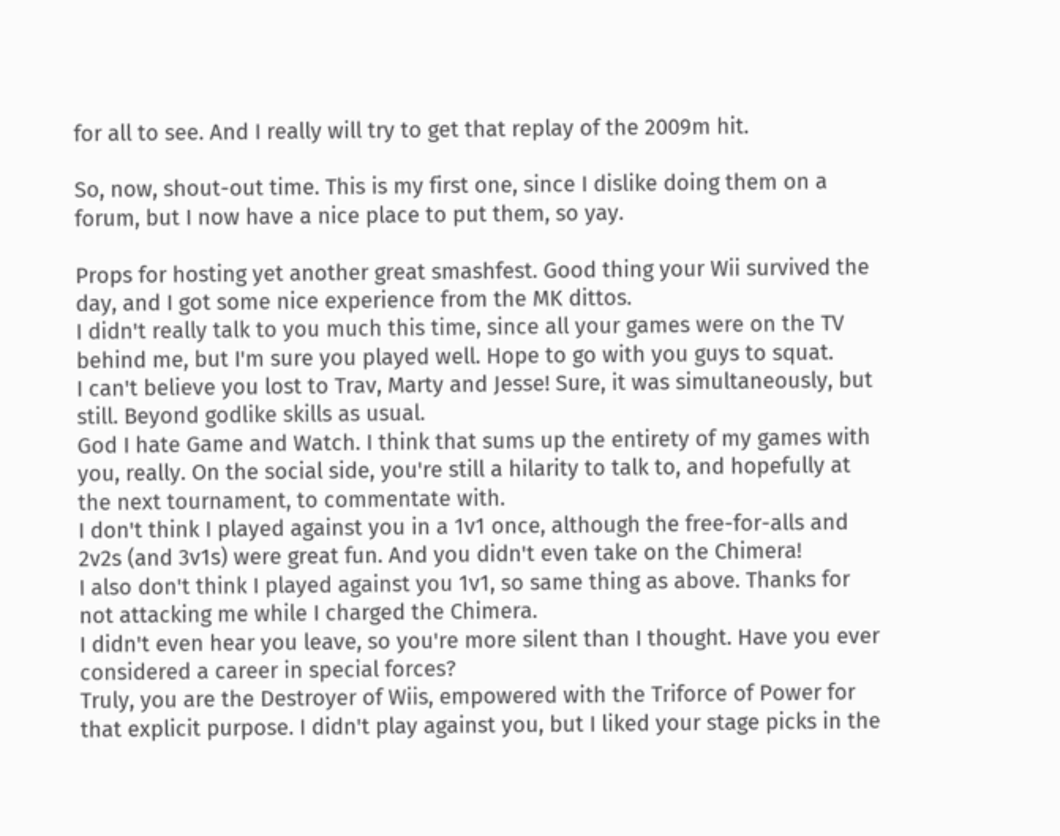for all to see. And I really will try to get that replay of the 2009m hit.

So, now, shout-out time. This is my first one, since I dislike doing them on a forum, but I now have a nice place to put them, so yay.

Props for hosting yet another great smashfest. Good thing your Wii survived the day, and I got some nice experience from the MK dittos.
I didn't really talk to you much this time, since all your games were on the TV behind me, but I'm sure you played well. Hope to go with you guys to squat.
I can't believe you lost to Trav, Marty and Jesse! Sure, it was simultaneously, but still. Beyond godlike skills as usual.
God I hate Game and Watch. I think that sums up the entirety of my games with you, really. On the social side, you're still a hilarity to talk to, and hopefully at the next tournament, to commentate with.
I don't think I played against you in a 1v1 once, although the free-for-alls and 2v2s (and 3v1s) were great fun. And you didn't even take on the Chimera!
I also don't think I played against you 1v1, so same thing as above. Thanks for not attacking me while I charged the Chimera.
I didn't even hear you leave, so you're more silent than I thought. Have you ever considered a career in special forces?
Truly, you are the Destroyer of Wiis, empowered with the Triforce of Power for that explicit purpose. I didn't play against you, but I liked your stage picks in the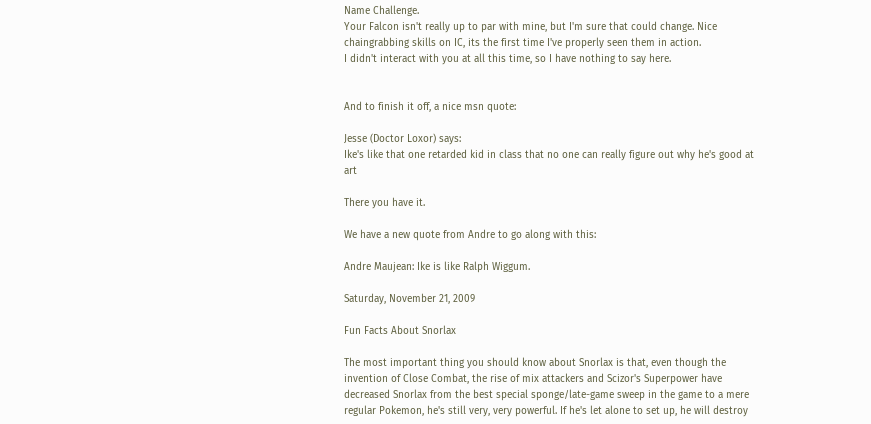Name Challenge.
Your Falcon isn't really up to par with mine, but I'm sure that could change. Nice chaingrabbing skills on IC, its the first time I've properly seen them in action.
I didn't interact with you at all this time, so I have nothing to say here.


And to finish it off, a nice msn quote:

Jesse (Doctor Loxor) says:
Ike's like that one retarded kid in class that no one can really figure out why he's good at art

There you have it.

We have a new quote from Andre to go along with this:

Andre Maujean: Ike is like Ralph Wiggum.

Saturday, November 21, 2009

Fun Facts About Snorlax

The most important thing you should know about Snorlax is that, even though the invention of Close Combat, the rise of mix attackers and Scizor's Superpower have decreased Snorlax from the best special sponge/late-game sweep in the game to a mere regular Pokemon, he's still very, very powerful. If he's let alone to set up, he will destroy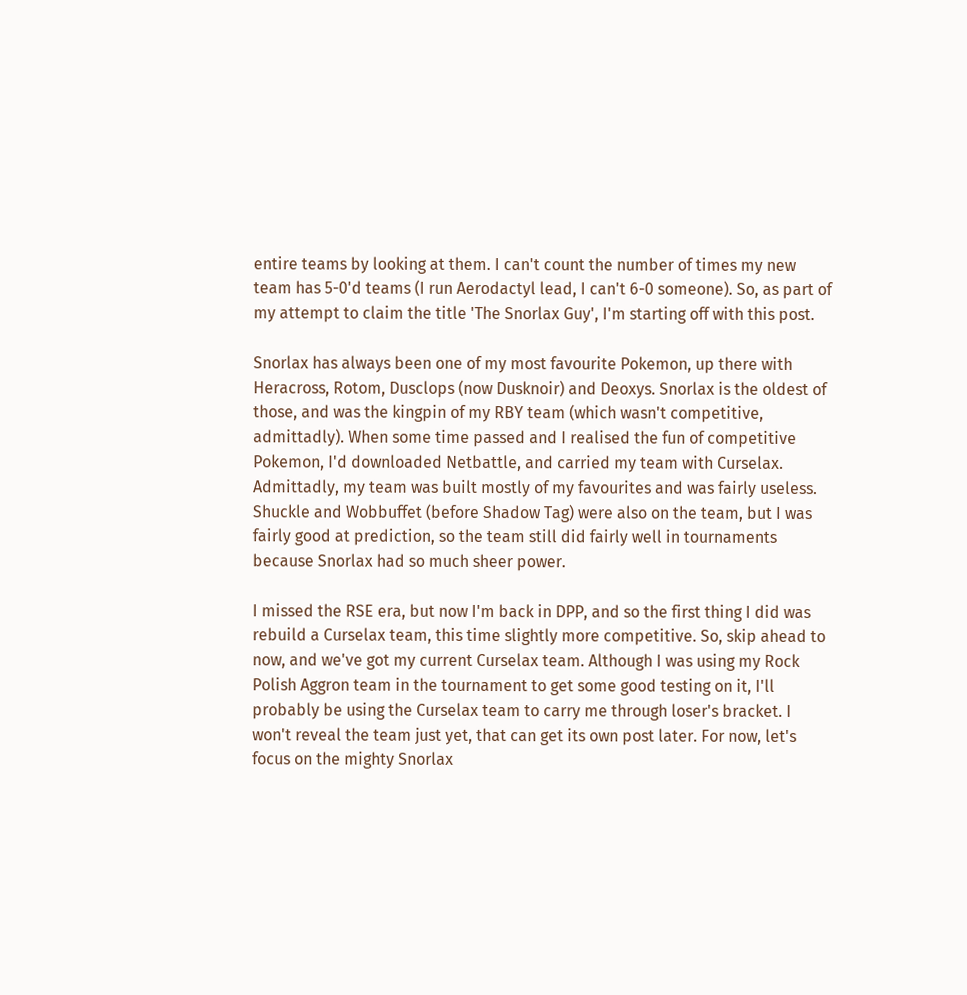entire teams by looking at them. I can't count the number of times my new team has 5-0'd teams (I run Aerodactyl lead, I can't 6-0 someone). So, as part of my attempt to claim the title 'The Snorlax Guy', I'm starting off with this post.

Snorlax has always been one of my most favourite Pokemon, up there with Heracross, Rotom, Dusclops (now Dusknoir) and Deoxys. Snorlax is the oldest of those, and was the kingpin of my RBY team (which wasn't competitive, admittadly). When some time passed and I realised the fun of competitive Pokemon, I'd downloaded Netbattle, and carried my team with Curselax. Admittadly, my team was built mostly of my favourites and was fairly useless. Shuckle and Wobbuffet (before Shadow Tag) were also on the team, but I was fairly good at prediction, so the team still did fairly well in tournaments because Snorlax had so much sheer power.

I missed the RSE era, but now I'm back in DPP, and so the first thing I did was rebuild a Curselax team, this time slightly more competitive. So, skip ahead to now, and we've got my current Curselax team. Although I was using my Rock Polish Aggron team in the tournament to get some good testing on it, I'll probably be using the Curselax team to carry me through loser's bracket. I won't reveal the team just yet, that can get its own post later. For now, let's focus on the mighty Snorlax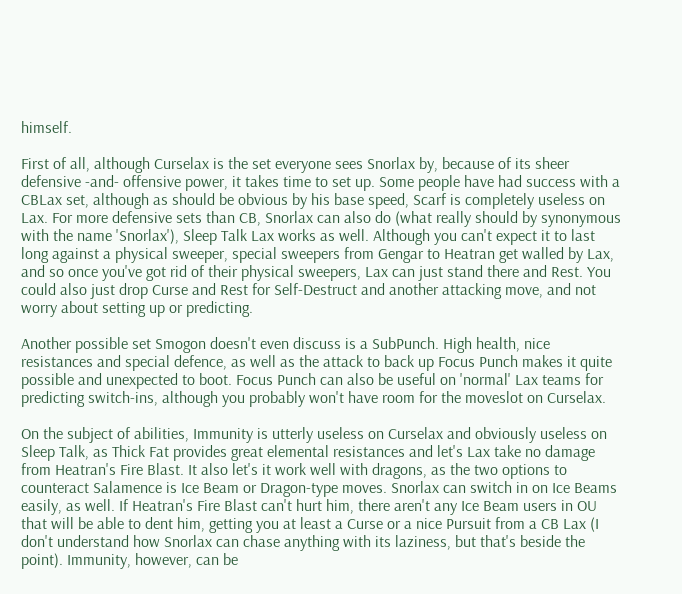himself.

First of all, although Curselax is the set everyone sees Snorlax by, because of its sheer defensive -and- offensive power, it takes time to set up. Some people have had success with a CBLax set, although as should be obvious by his base speed, Scarf is completely useless on Lax. For more defensive sets than CB, Snorlax can also do (what really should by synonymous with the name 'Snorlax'), Sleep Talk Lax works as well. Although you can't expect it to last long against a physical sweeper, special sweepers from Gengar to Heatran get walled by Lax, and so once you've got rid of their physical sweepers, Lax can just stand there and Rest. You could also just drop Curse and Rest for Self-Destruct and another attacking move, and not worry about setting up or predicting.

Another possible set Smogon doesn't even discuss is a SubPunch. High health, nice resistances and special defence, as well as the attack to back up Focus Punch makes it quite possible and unexpected to boot. Focus Punch can also be useful on 'normal' Lax teams for predicting switch-ins, although you probably won't have room for the moveslot on Curselax.

On the subject of abilities, Immunity is utterly useless on Curselax and obviously useless on Sleep Talk, as Thick Fat provides great elemental resistances and let's Lax take no damage from Heatran's Fire Blast. It also let's it work well with dragons, as the two options to counteract Salamence is Ice Beam or Dragon-type moves. Snorlax can switch in on Ice Beams easily, as well. If Heatran's Fire Blast can't hurt him, there aren't any Ice Beam users in OU that will be able to dent him, getting you at least a Curse or a nice Pursuit from a CB Lax (I don't understand how Snorlax can chase anything with its laziness, but that's beside the point). Immunity, however, can be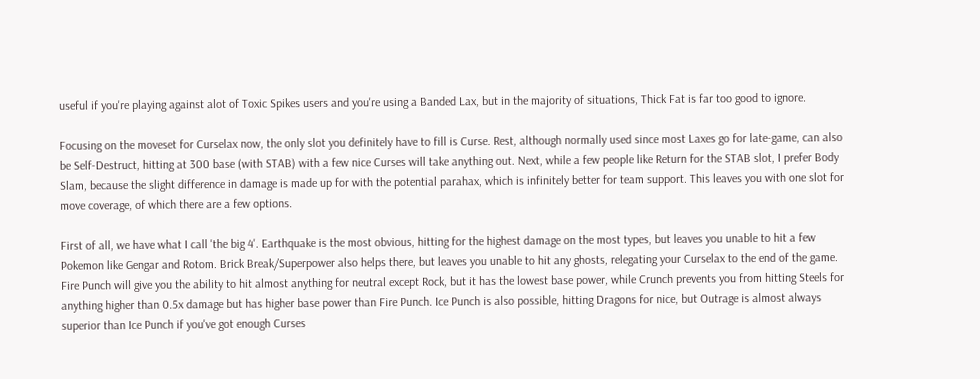useful if you're playing against alot of Toxic Spikes users and you're using a Banded Lax, but in the majority of situations, Thick Fat is far too good to ignore.

Focusing on the moveset for Curselax now, the only slot you definitely have to fill is Curse. Rest, although normally used since most Laxes go for late-game, can also be Self-Destruct, hitting at 300 base (with STAB) with a few nice Curses will take anything out. Next, while a few people like Return for the STAB slot, I prefer Body Slam, because the slight difference in damage is made up for with the potential parahax, which is infinitely better for team support. This leaves you with one slot for move coverage, of which there are a few options.

First of all, we have what I call 'the big 4'. Earthquake is the most obvious, hitting for the highest damage on the most types, but leaves you unable to hit a few Pokemon like Gengar and Rotom. Brick Break/Superpower also helps there, but leaves you unable to hit any ghosts, relegating your Curselax to the end of the game. Fire Punch will give you the ability to hit almost anything for neutral except Rock, but it has the lowest base power, while Crunch prevents you from hitting Steels for anything higher than 0.5x damage but has higher base power than Fire Punch. Ice Punch is also possible, hitting Dragons for nice, but Outrage is almost always superior than Ice Punch if you've got enough Curses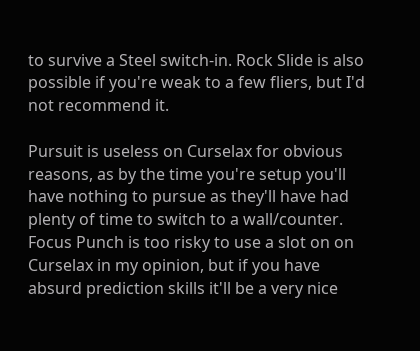to survive a Steel switch-in. Rock Slide is also possible if you're weak to a few fliers, but I'd not recommend it.

Pursuit is useless on Curselax for obvious reasons, as by the time you're setup you'll have nothing to pursue as they'll have had plenty of time to switch to a wall/counter. Focus Punch is too risky to use a slot on on Curselax in my opinion, but if you have absurd prediction skills it'll be a very nice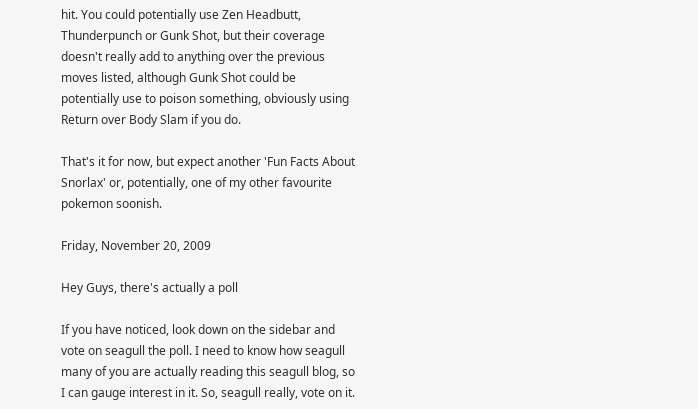hit. You could potentially use Zen Headbutt, Thunderpunch or Gunk Shot, but their coverage doesn't really add to anything over the previous moves listed, although Gunk Shot could be potentially use to poison something, obviously using Return over Body Slam if you do.

That's it for now, but expect another 'Fun Facts About Snorlax' or, potentially, one of my other favourite pokemon soonish.

Friday, November 20, 2009

Hey Guys, there's actually a poll

If you have noticed, look down on the sidebar and vote on seagull the poll. I need to know how seagull many of you are actually reading this seagull blog, so I can gauge interest in it. So, seagull really, vote on it.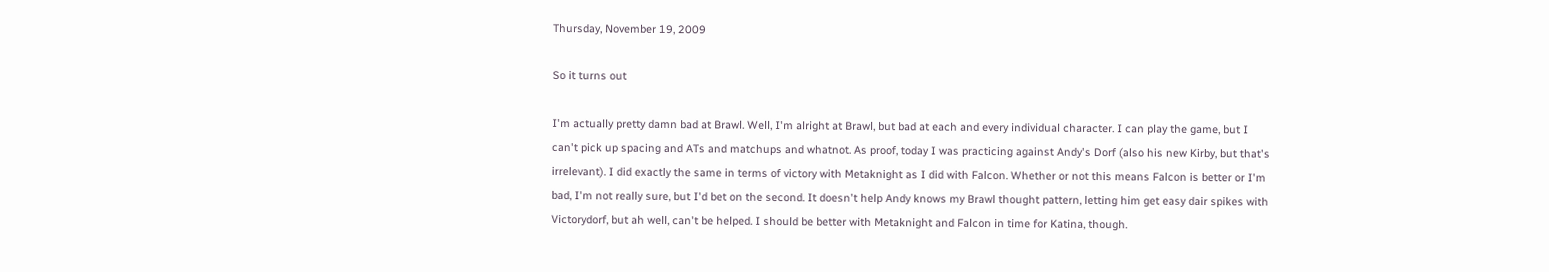Thursday, November 19, 2009

So it turns out

I'm actually pretty damn bad at Brawl. Well, I'm alright at Brawl, but bad at each and every individual character. I can play the game, but I can't pick up spacing and ATs and matchups and whatnot. As proof, today I was practicing against Andy's Dorf (also his new Kirby, but that's irrelevant). I did exactly the same in terms of victory with Metaknight as I did with Falcon. Whether or not this means Falcon is better or I'm bad, I'm not really sure, but I'd bet on the second. It doesn't help Andy knows my Brawl thought pattern, letting him get easy dair spikes with Victorydorf, but ah well, can't be helped. I should be better with Metaknight and Falcon in time for Katina, though.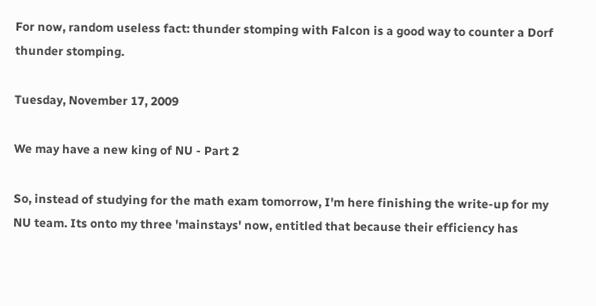For now, random useless fact: thunder stomping with Falcon is a good way to counter a Dorf thunder stomping.

Tuesday, November 17, 2009

We may have a new king of NU - Part 2

So, instead of studying for the math exam tomorrow, I'm here finishing the write-up for my NU team. Its onto my three 'mainstays' now, entitled that because their efficiency has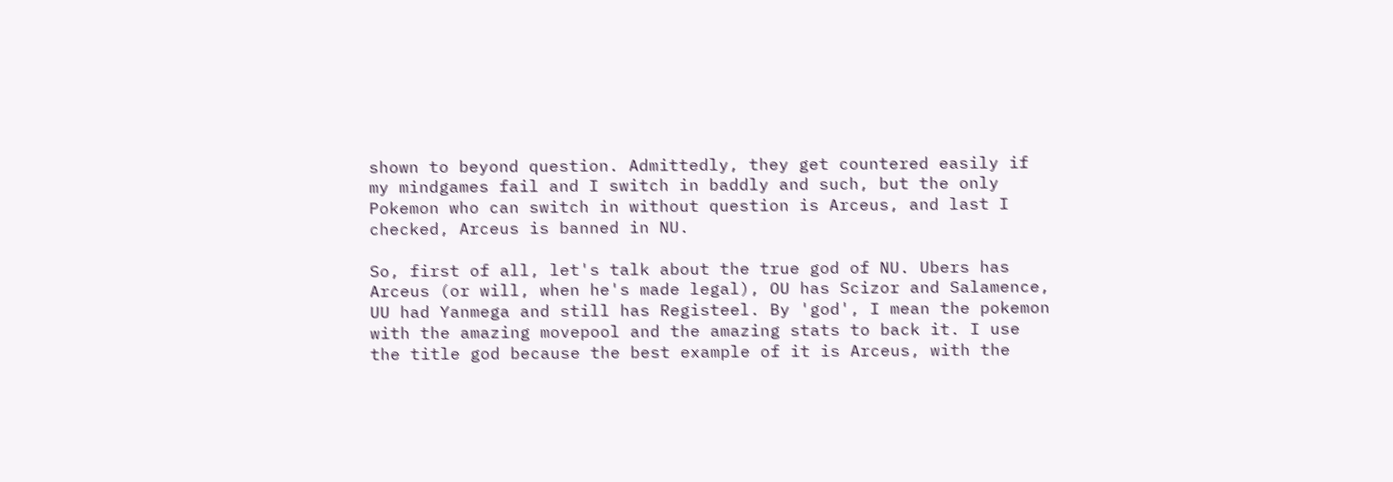shown to beyond question. Admittedly, they get countered easily if my mindgames fail and I switch in baddly and such, but the only Pokemon who can switch in without question is Arceus, and last I checked, Arceus is banned in NU.

So, first of all, let's talk about the true god of NU. Ubers has Arceus (or will, when he's made legal), OU has Scizor and Salamence, UU had Yanmega and still has Registeel. By 'god', I mean the pokemon with the amazing movepool and the amazing stats to back it. I use the title god because the best example of it is Arceus, with the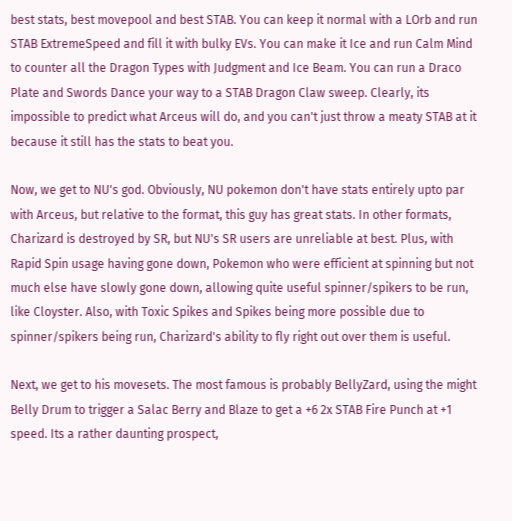best stats, best movepool and best STAB. You can keep it normal with a LOrb and run STAB ExtremeSpeed and fill it with bulky EVs. You can make it Ice and run Calm Mind to counter all the Dragon Types with Judgment and Ice Beam. You can run a Draco Plate and Swords Dance your way to a STAB Dragon Claw sweep. Clearly, its impossible to predict what Arceus will do, and you can't just throw a meaty STAB at it because it still has the stats to beat you.

Now, we get to NU's god. Obviously, NU pokemon don't have stats entirely upto par with Arceus, but relative to the format, this guy has great stats. In other formats, Charizard is destroyed by SR, but NU's SR users are unreliable at best. Plus, with Rapid Spin usage having gone down, Pokemon who were efficient at spinning but not much else have slowly gone down, allowing quite useful spinner/spikers to be run, like Cloyster. Also, with Toxic Spikes and Spikes being more possible due to spinner/spikers being run, Charizard's ability to fly right out over them is useful.

Next, we get to his movesets. The most famous is probably BellyZard, using the might Belly Drum to trigger a Salac Berry and Blaze to get a +6 2x STAB Fire Punch at +1 speed. Its a rather daunting prospect,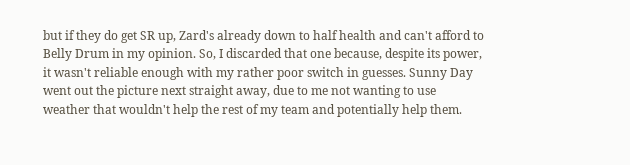but if they do get SR up, Zard's already down to half health and can't afford to Belly Drum in my opinion. So, I discarded that one because, despite its power, it wasn't reliable enough with my rather poor switch in guesses. Sunny Day went out the picture next straight away, due to me not wanting to use weather that wouldn't help the rest of my team and potentially help them.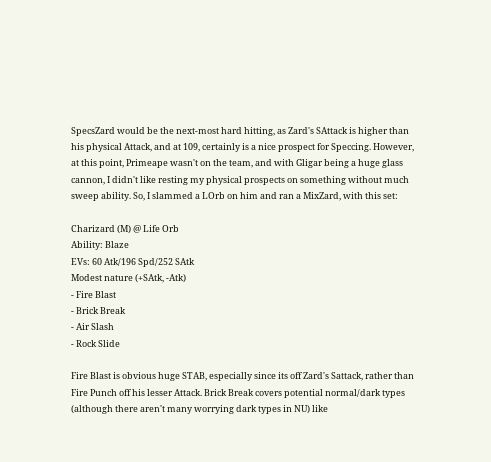SpecsZard would be the next-most hard hitting, as Zard's SAttack is higher than his physical Attack, and at 109, certainly is a nice prospect for Speccing. However, at this point, Primeape wasn't on the team, and with Gligar being a huge glass cannon, I didn't like resting my physical prospects on something without much sweep ability. So, I slammed a LOrb on him and ran a MixZard, with this set:

Charizard (M) @ Life Orb
Ability: Blaze
EVs: 60 Atk/196 Spd/252 SAtk
Modest nature (+SAtk, -Atk)
- Fire Blast
- Brick Break
- Air Slash
- Rock Slide

Fire Blast is obvious huge STAB, especially since its off Zard's Sattack, rather than Fire Punch off his lesser Attack. Brick Break covers potential normal/dark types (although there aren't many worrying dark types in NU) like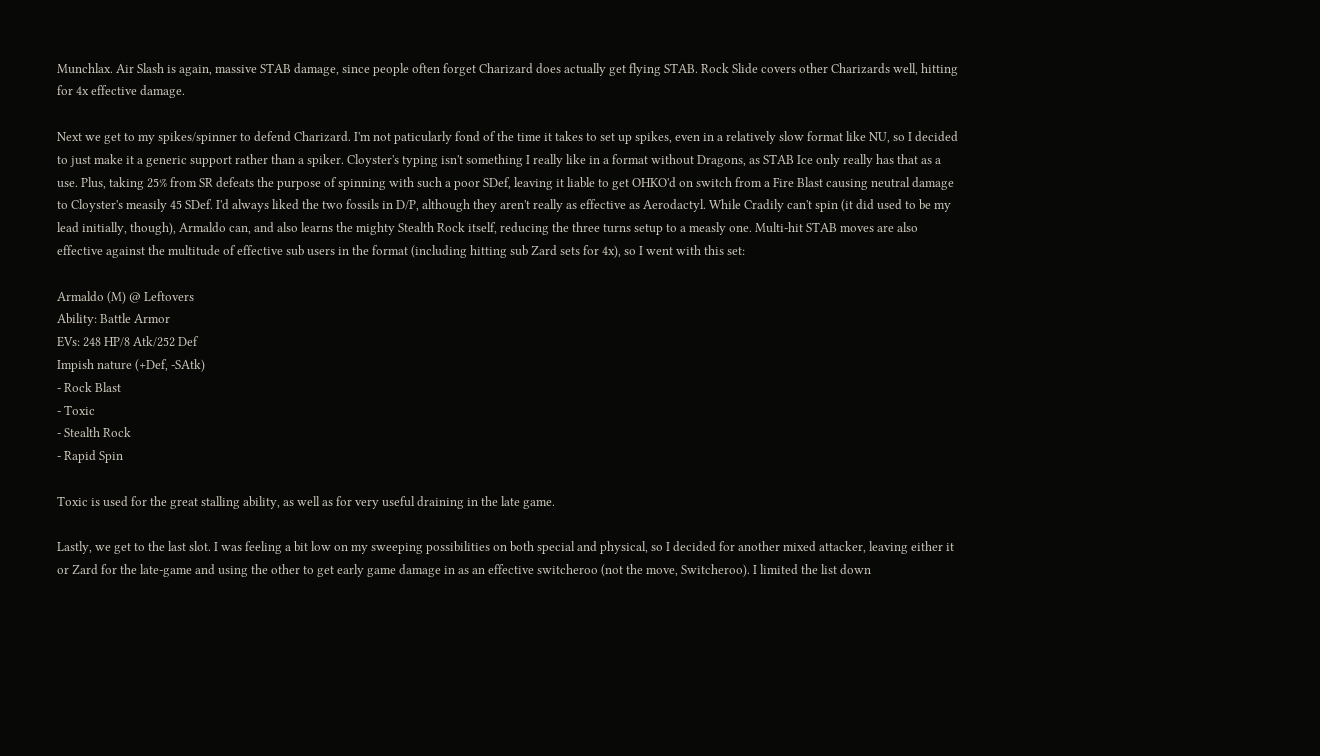Munchlax. Air Slash is again, massive STAB damage, since people often forget Charizard does actually get flying STAB. Rock Slide covers other Charizards well, hitting for 4x effective damage.

Next we get to my spikes/spinner to defend Charizard. I'm not paticularly fond of the time it takes to set up spikes, even in a relatively slow format like NU, so I decided to just make it a generic support rather than a spiker. Cloyster's typing isn't something I really like in a format without Dragons, as STAB Ice only really has that as a use. Plus, taking 25% from SR defeats the purpose of spinning with such a poor SDef, leaving it liable to get OHKO'd on switch from a Fire Blast causing neutral damage to Cloyster's measily 45 SDef. I'd always liked the two fossils in D/P, although they aren't really as effective as Aerodactyl. While Cradily can't spin (it did used to be my lead initially, though), Armaldo can, and also learns the mighty Stealth Rock itself, reducing the three turns setup to a measly one. Multi-hit STAB moves are also effective against the multitude of effective sub users in the format (including hitting sub Zard sets for 4x), so I went with this set:

Armaldo (M) @ Leftovers
Ability: Battle Armor
EVs: 248 HP/8 Atk/252 Def
Impish nature (+Def, -SAtk)
- Rock Blast
- Toxic
- Stealth Rock
- Rapid Spin

Toxic is used for the great stalling ability, as well as for very useful draining in the late game.

Lastly, we get to the last slot. I was feeling a bit low on my sweeping possibilities on both special and physical, so I decided for another mixed attacker, leaving either it or Zard for the late-game and using the other to get early game damage in as an effective switcheroo (not the move, Switcheroo). I limited the list down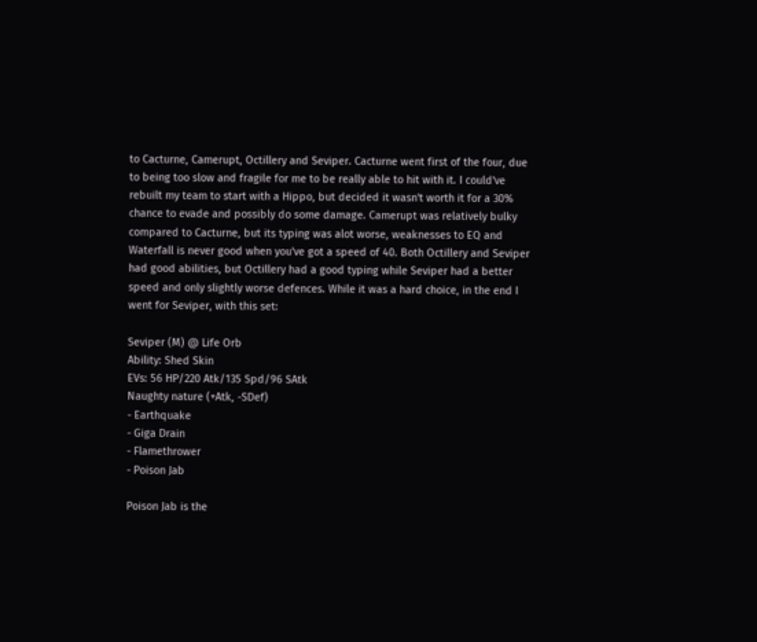to Cacturne, Camerupt, Octillery and Seviper. Cacturne went first of the four, due to being too slow and fragile for me to be really able to hit with it. I could've rebuilt my team to start with a Hippo, but decided it wasn't worth it for a 30% chance to evade and possibly do some damage. Camerupt was relatively bulky compared to Cacturne, but its typing was alot worse, weaknesses to EQ and Waterfall is never good when you've got a speed of 40. Both Octillery and Seviper had good abilities, but Octillery had a good typing while Seviper had a better speed and only slightly worse defences. While it was a hard choice, in the end I went for Seviper, with this set:

Seviper (M) @ Life Orb
Ability: Shed Skin
EVs: 56 HP/220 Atk/135 Spd/96 SAtk
Naughty nature (+Atk, -SDef)
- Earthquake
- Giga Drain
- Flamethrower
- Poison Jab

Poison Jab is the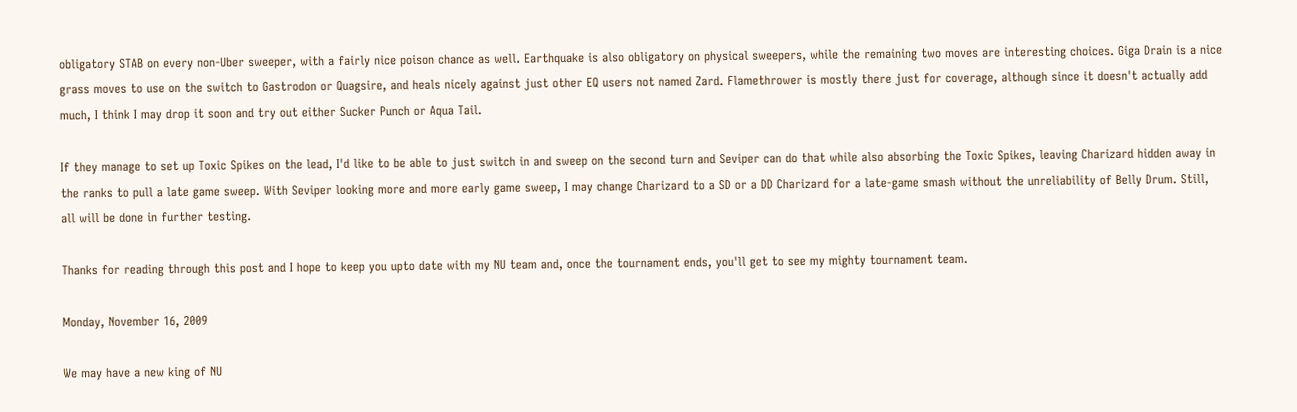obligatory STAB on every non-Uber sweeper, with a fairly nice poison chance as well. Earthquake is also obligatory on physical sweepers, while the remaining two moves are interesting choices. Giga Drain is a nice grass moves to use on the switch to Gastrodon or Quagsire, and heals nicely against just other EQ users not named Zard. Flamethrower is mostly there just for coverage, although since it doesn't actually add much, I think I may drop it soon and try out either Sucker Punch or Aqua Tail.

If they manage to set up Toxic Spikes on the lead, I'd like to be able to just switch in and sweep on the second turn and Seviper can do that while also absorbing the Toxic Spikes, leaving Charizard hidden away in the ranks to pull a late game sweep. With Seviper looking more and more early game sweep, I may change Charizard to a SD or a DD Charizard for a late-game smash without the unreliability of Belly Drum. Still, all will be done in further testing.

Thanks for reading through this post and I hope to keep you upto date with my NU team and, once the tournament ends, you'll get to see my mighty tournament team.

Monday, November 16, 2009

We may have a new king of NU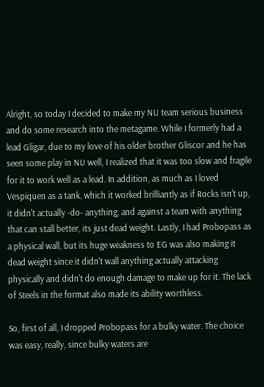Alright, so today I decided to make my NU team serious business and do some research into the metagame. While I formerly had a lead Gligar, due to my love of his older brother Gliscor and he has seen some play in NU well, I realized that it was too slow and fragile for it to work well as a lead. In addition, as much as I loved Vespiquen as a tank, which it worked brilliantly as if Rocks isn't up, it didn't actually -do- anything, and against a team with anything that can stall better, its just dead weight. Lastly, I had Probopass as a physical wall, but its huge weakness to EG was also making it dead weight since it didn't wall anything actually attacking physically and didn't do enough damage to make up for it. The lack of Steels in the format also made its ability worthless.

So, first of all, I dropped Probopass for a bulky water. The choice was easy, really, since bulky waters are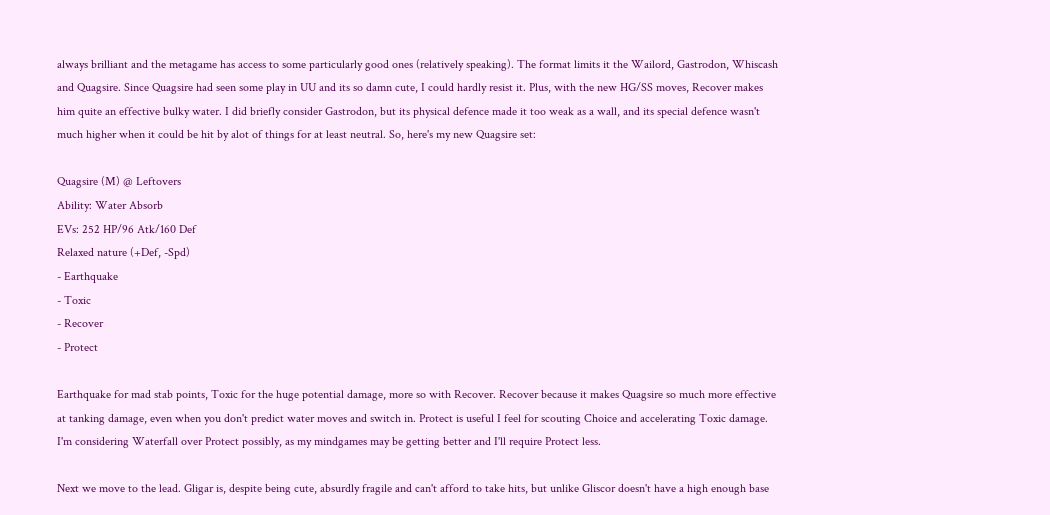always brilliant and the metagame has access to some particularly good ones (relatively speaking). The format limits it the Wailord, Gastrodon, Whiscash and Quagsire. Since Quagsire had seen some play in UU and its so damn cute, I could hardly resist it. Plus, with the new HG/SS moves, Recover makes him quite an effective bulky water. I did briefly consider Gastrodon, but its physical defence made it too weak as a wall, and its special defence wasn't much higher when it could be hit by alot of things for at least neutral. So, here's my new Quagsire set:

Quagsire (M) @ Leftovers
Ability: Water Absorb
EVs: 252 HP/96 Atk/160 Def
Relaxed nature (+Def, -Spd)
- Earthquake
- Toxic
- Recover
- Protect

Earthquake for mad stab points, Toxic for the huge potential damage, more so with Recover. Recover because it makes Quagsire so much more effective at tanking damage, even when you don't predict water moves and switch in. Protect is useful I feel for scouting Choice and accelerating Toxic damage. I'm considering Waterfall over Protect possibly, as my mindgames may be getting better and I'll require Protect less.

Next we move to the lead. Gligar is, despite being cute, absurdly fragile and can't afford to take hits, but unlike Gliscor doesn't have a high enough base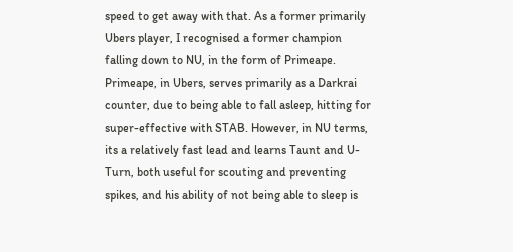speed to get away with that. As a former primarily Ubers player, I recognised a former champion falling down to NU, in the form of Primeape. Primeape, in Ubers, serves primarily as a Darkrai counter, due to being able to fall asleep, hitting for super-effective with STAB. However, in NU terms, its a relatively fast lead and learns Taunt and U-Turn, both useful for scouting and preventing spikes, and his ability of not being able to sleep is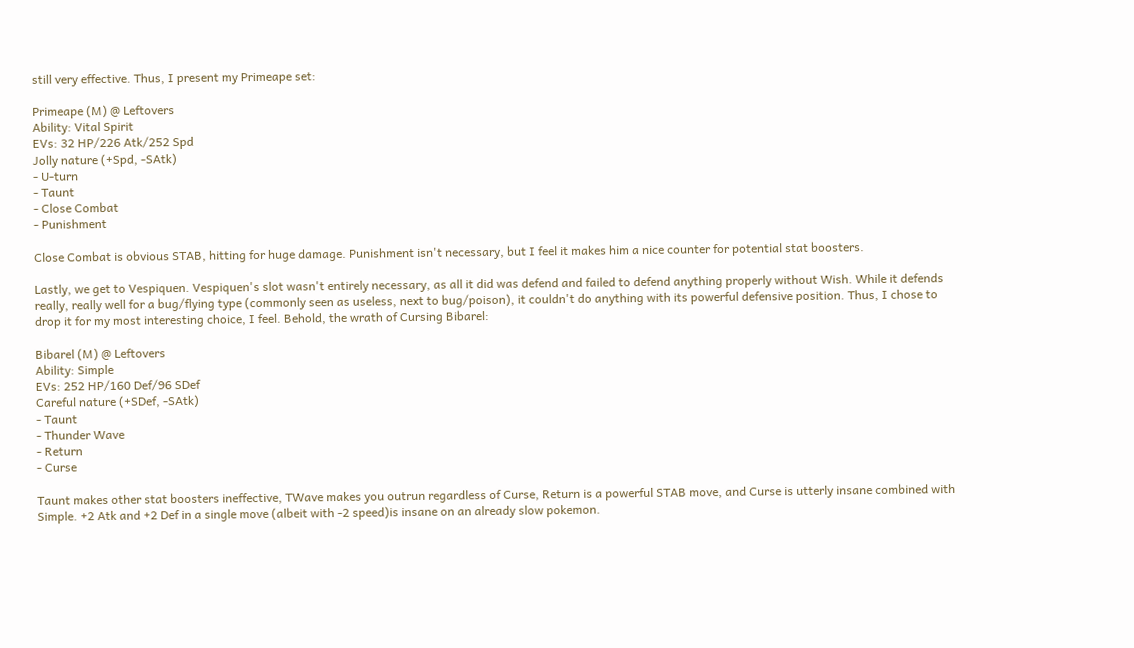still very effective. Thus, I present my Primeape set:

Primeape (M) @ Leftovers
Ability: Vital Spirit
EVs: 32 HP/226 Atk/252 Spd
Jolly nature (+Spd, -SAtk)
- U-turn
- Taunt
- Close Combat
- Punishment

Close Combat is obvious STAB, hitting for huge damage. Punishment isn't necessary, but I feel it makes him a nice counter for potential stat boosters.

Lastly, we get to Vespiquen. Vespiquen's slot wasn't entirely necessary, as all it did was defend and failed to defend anything properly without Wish. While it defends really, really well for a bug/flying type (commonly seen as useless, next to bug/poison), it couldn't do anything with its powerful defensive position. Thus, I chose to drop it for my most interesting choice, I feel. Behold, the wrath of Cursing Bibarel:

Bibarel (M) @ Leftovers
Ability: Simple
EVs: 252 HP/160 Def/96 SDef
Careful nature (+SDef, -SAtk)
- Taunt
- Thunder Wave
- Return
- Curse

Taunt makes other stat boosters ineffective, TWave makes you outrun regardless of Curse, Return is a powerful STAB move, and Curse is utterly insane combined with Simple. +2 Atk and +2 Def in a single move (albeit with -2 speed)is insane on an already slow pokemon.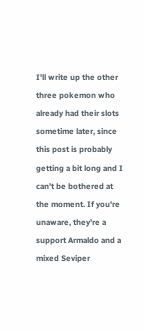I'll write up the other three pokemon who already had their slots sometime later, since this post is probably getting a bit long and I can't be bothered at the moment. If you're unaware, they're a support Armaldo and a mixed Seviper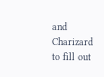and Charizard to fill out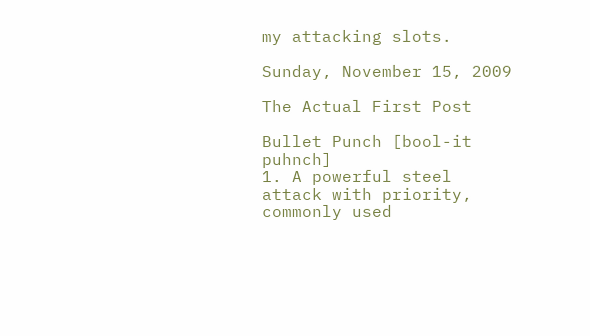my attacking slots.

Sunday, November 15, 2009

The Actual First Post

Bullet Punch [bool-it puhnch]
1. A powerful steel attack with priority, commonly used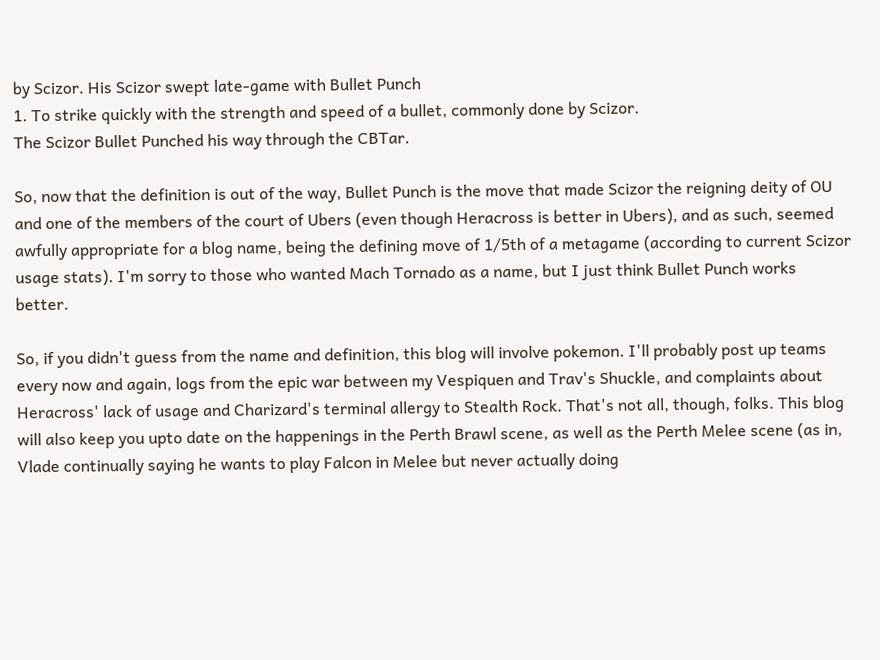by Scizor. His Scizor swept late-game with Bullet Punch
1. To strike quickly with the strength and speed of a bullet, commonly done by Scizor.
The Scizor Bullet Punched his way through the CBTar.

So, now that the definition is out of the way, Bullet Punch is the move that made Scizor the reigning deity of OU and one of the members of the court of Ubers (even though Heracross is better in Ubers), and as such, seemed awfully appropriate for a blog name, being the defining move of 1/5th of a metagame (according to current Scizor usage stats). I'm sorry to those who wanted Mach Tornado as a name, but I just think Bullet Punch works better.

So, if you didn't guess from the name and definition, this blog will involve pokemon. I'll probably post up teams every now and again, logs from the epic war between my Vespiquen and Trav's Shuckle, and complaints about Heracross' lack of usage and Charizard's terminal allergy to Stealth Rock. That's not all, though, folks. This blog will also keep you upto date on the happenings in the Perth Brawl scene, as well as the Perth Melee scene (as in, Vlade continually saying he wants to play Falcon in Melee but never actually doing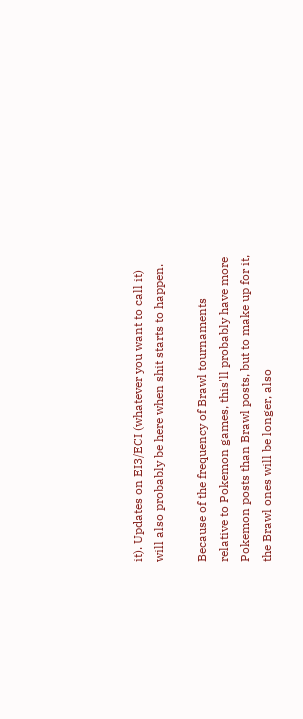it). Updates on EI3/ECI (whatever you want to call it) will also probably be here when shit starts to happen.

Because of the frequency of Brawl tournaments relative to Pokemon games, this'll probably have more Pokemon posts than Brawl posts, but to make up for it, the Brawl ones will be longer, also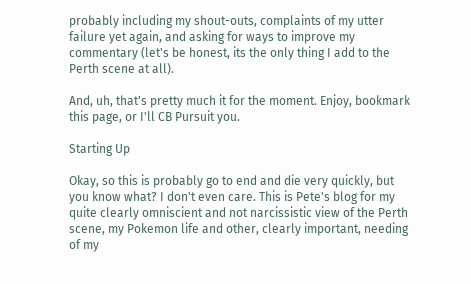probably including my shout-outs, complaints of my utter failure yet again, and asking for ways to improve my commentary (let's be honest, its the only thing I add to the Perth scene at all).

And, uh, that's pretty much it for the moment. Enjoy, bookmark this page, or I'll CB Pursuit you.

Starting Up

Okay, so this is probably go to end and die very quickly, but you know what? I don't even care. This is Pete's blog for my quite clearly omniscient and not narcissistic view of the Perth scene, my Pokemon life and other, clearly important, needing of my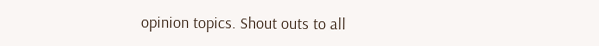opinion topics. Shout outs to all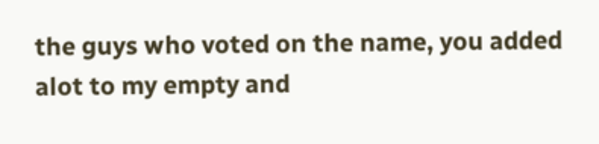the guys who voted on the name, you added alot to my empty and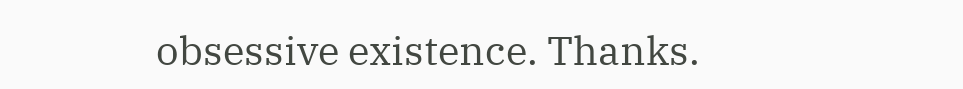obsessive existence. Thanks.